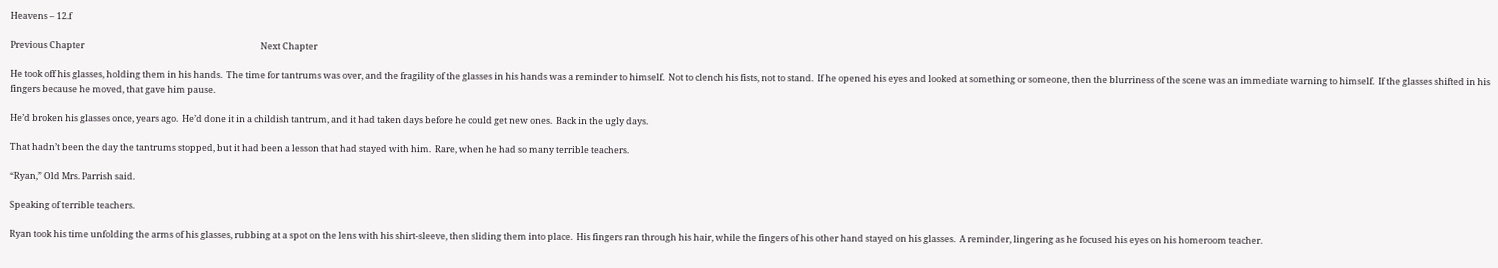Heavens – 12.f

Previous Chapter                                                                                        Next Chapter

He took off his glasses, holding them in his hands.  The time for tantrums was over, and the fragility of the glasses in his hands was a reminder to himself.  Not to clench his fists, not to stand.  If he opened his eyes and looked at something or someone, then the blurriness of the scene was an immediate warning to himself.  If the glasses shifted in his fingers because he moved, that gave him pause.

He’d broken his glasses once, years ago.  He’d done it in a childish tantrum, and it had taken days before he could get new ones.  Back in the ugly days.

That hadn’t been the day the tantrums stopped, but it had been a lesson that had stayed with him.  Rare, when he had so many terrible teachers.

“Ryan,” Old Mrs. Parrish said.

Speaking of terrible teachers.

Ryan took his time unfolding the arms of his glasses, rubbing at a spot on the lens with his shirt-sleeve, then sliding them into place.  His fingers ran through his hair, while the fingers of his other hand stayed on his glasses.  A reminder, lingering as he focused his eyes on his homeroom teacher.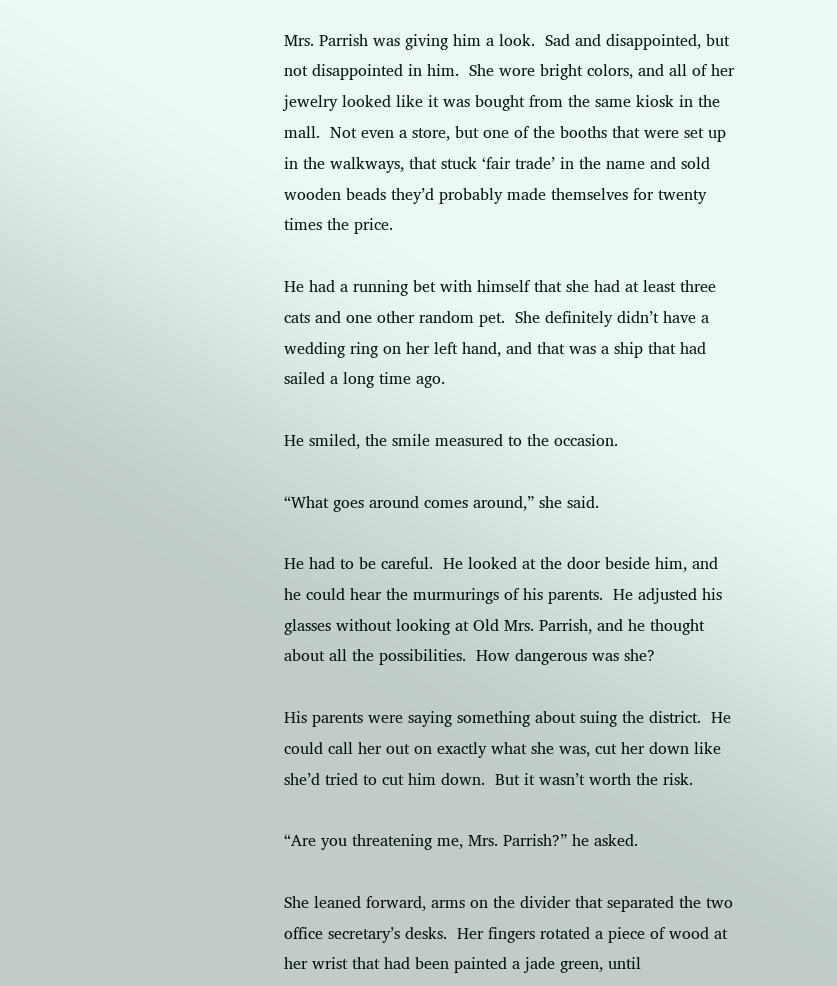Mrs. Parrish was giving him a look.  Sad and disappointed, but not disappointed in him.  She wore bright colors, and all of her jewelry looked like it was bought from the same kiosk in the mall.  Not even a store, but one of the booths that were set up in the walkways, that stuck ‘fair trade’ in the name and sold wooden beads they’d probably made themselves for twenty times the price.

He had a running bet with himself that she had at least three cats and one other random pet.  She definitely didn’t have a wedding ring on her left hand, and that was a ship that had sailed a long time ago.

He smiled, the smile measured to the occasion.

“What goes around comes around,” she said.

He had to be careful.  He looked at the door beside him, and he could hear the murmurings of his parents.  He adjusted his glasses without looking at Old Mrs. Parrish, and he thought about all the possibilities.  How dangerous was she?

His parents were saying something about suing the district.  He could call her out on exactly what she was, cut her down like she’d tried to cut him down.  But it wasn’t worth the risk.

“Are you threatening me, Mrs. Parrish?” he asked.

She leaned forward, arms on the divider that separated the two office secretary’s desks.  Her fingers rotated a piece of wood at her wrist that had been painted a jade green, until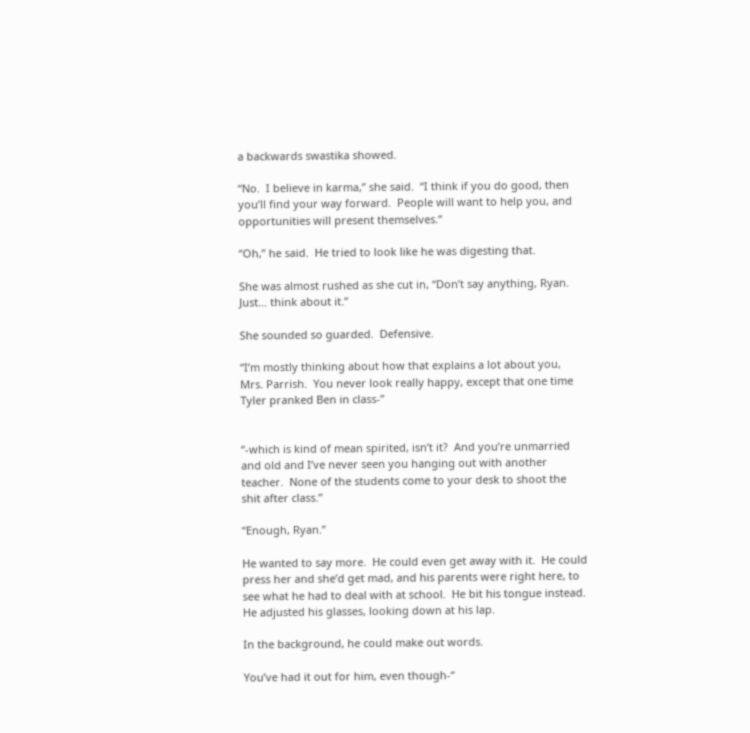a backwards swastika showed.

“No.  I believe in karma,” she said.  “I think if you do good, then you’ll find your way forward.  People will want to help you, and opportunities will present themselves.”

“Oh,” he said.  He tried to look like he was digesting that.

She was almost rushed as she cut in, “Don’t say anything, Ryan.  Just… think about it.”

She sounded so guarded.  Defensive.

“I’m mostly thinking about how that explains a lot about you, Mrs. Parrish.  You never look really happy, except that one time Tyler pranked Ben in class-”


“-which is kind of mean spirited, isn’t it?  And you’re unmarried and old and I’ve never seen you hanging out with another teacher.  None of the students come to your desk to shoot the shit after class.”

“Enough, Ryan.”

He wanted to say more.  He could even get away with it.  He could press her and she’d get mad, and his parents were right here, to see what he had to deal with at school.  He bit his tongue instead.  He adjusted his glasses, looking down at his lap.

In the background, he could make out words.

You’ve had it out for him, even though-“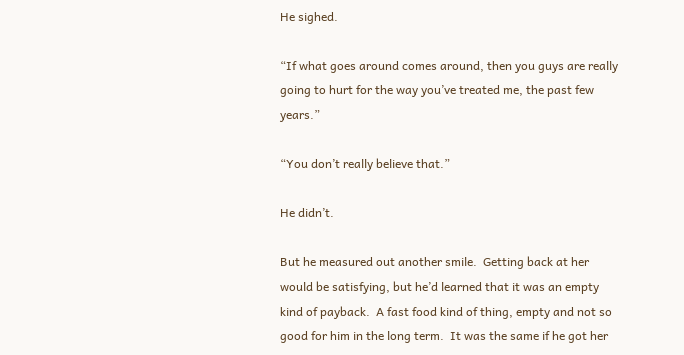He sighed.

“If what goes around comes around, then you guys are really going to hurt for the way you’ve treated me, the past few years.”

“You don’t really believe that.”

He didn’t.

But he measured out another smile.  Getting back at her would be satisfying, but he’d learned that it was an empty kind of payback.  A fast food kind of thing, empty and not so good for him in the long term.  It was the same if he got her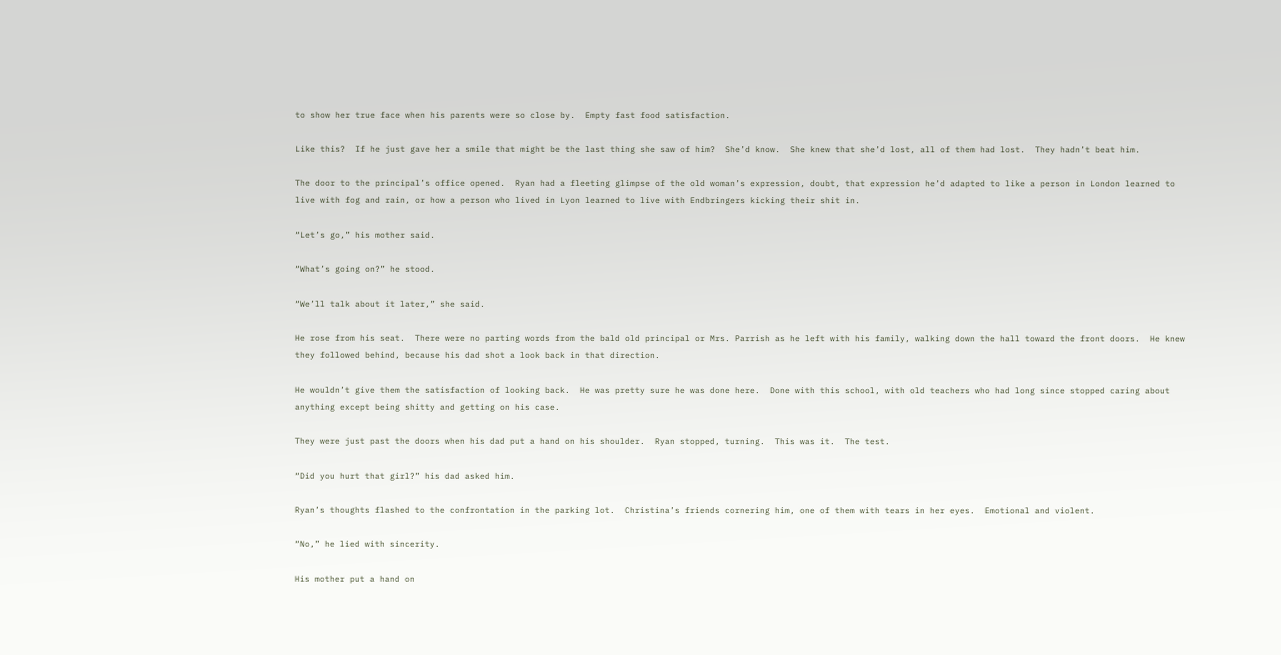to show her true face when his parents were so close by.  Empty fast food satisfaction.

Like this?  If he just gave her a smile that might be the last thing she saw of him?  She’d know.  She knew that she’d lost, all of them had lost.  They hadn’t beat him.

The door to the principal’s office opened.  Ryan had a fleeting glimpse of the old woman’s expression, doubt, that expression he’d adapted to like a person in London learned to live with fog and rain, or how a person who lived in Lyon learned to live with Endbringers kicking their shit in.

“Let’s go,” his mother said.

“What’s going on?” he stood.

“We’ll talk about it later,” she said.

He rose from his seat.  There were no parting words from the bald old principal or Mrs. Parrish as he left with his family, walking down the hall toward the front doors.  He knew they followed behind, because his dad shot a look back in that direction.

He wouldn’t give them the satisfaction of looking back.  He was pretty sure he was done here.  Done with this school, with old teachers who had long since stopped caring about anything except being shitty and getting on his case.

They were just past the doors when his dad put a hand on his shoulder.  Ryan stopped, turning.  This was it.  The test.

“Did you hurt that girl?” his dad asked him.

Ryan’s thoughts flashed to the confrontation in the parking lot.  Christina’s friends cornering him, one of them with tears in her eyes.  Emotional and violent.

“No,” he lied with sincerity.

His mother put a hand on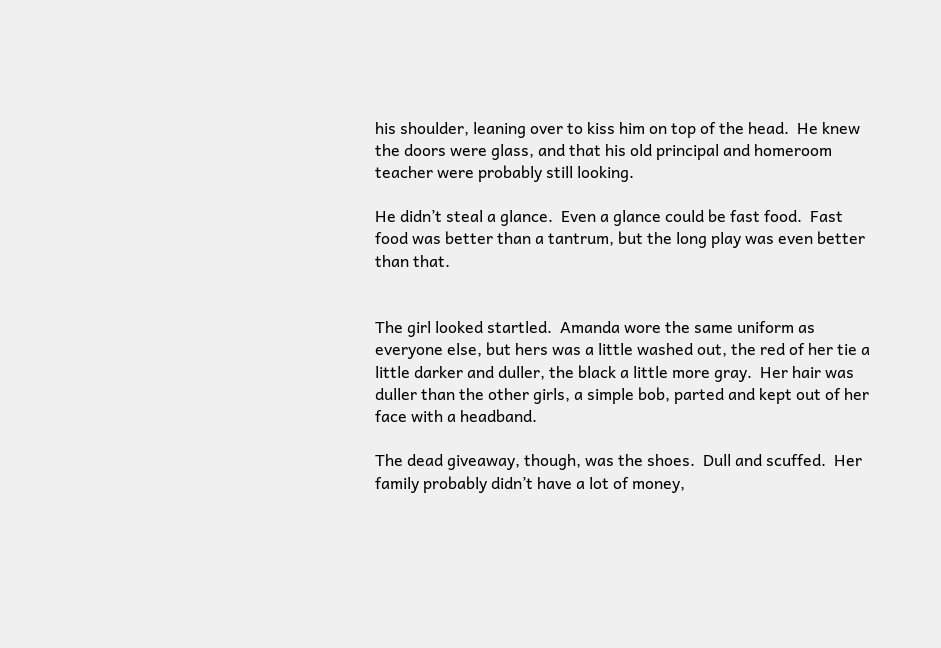his shoulder, leaning over to kiss him on top of the head.  He knew the doors were glass, and that his old principal and homeroom teacher were probably still looking.

He didn’t steal a glance.  Even a glance could be fast food.  Fast food was better than a tantrum, but the long play was even better than that.


The girl looked startled.  Amanda wore the same uniform as everyone else, but hers was a little washed out, the red of her tie a little darker and duller, the black a little more gray.  Her hair was duller than the other girls, a simple bob, parted and kept out of her face with a headband.

The dead giveaway, though, was the shoes.  Dull and scuffed.  Her family probably didn’t have a lot of money,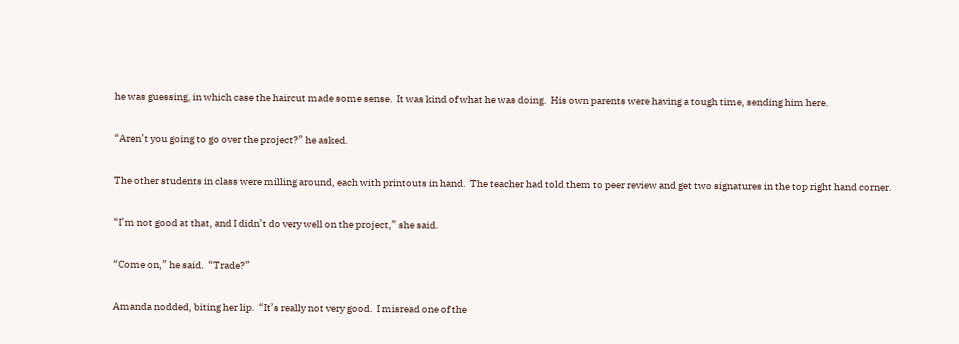he was guessing, in which case the haircut made some sense.  It was kind of what he was doing.  His own parents were having a tough time, sending him here.

“Aren’t you going to go over the project?” he asked.

The other students in class were milling around, each with printouts in hand.  The teacher had told them to peer review and get two signatures in the top right hand corner.

“I’m not good at that, and I didn’t do very well on the project,” she said.

“Come on,” he said.  “Trade?”

Amanda nodded, biting her lip.  “It’s really not very good.  I misread one of the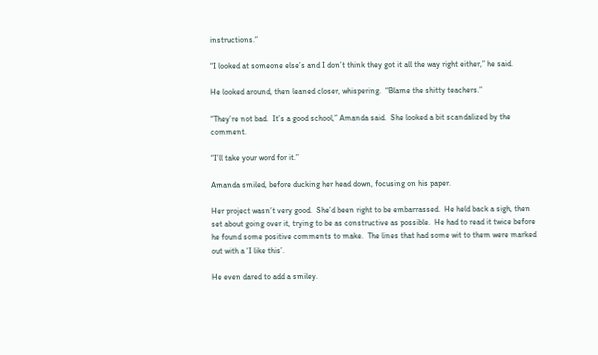instructions.”

“I looked at someone else’s and I don’t think they got it all the way right either,” he said.

He looked around, then leaned closer, whispering.  “Blame the shitty teachers.”

“They’re not bad.  It’s a good school,” Amanda said.  She looked a bit scandalized by the comment.

“I’ll take your word for it.”

Amanda smiled, before ducking her head down, focusing on his paper.

Her project wasn’t very good.  She’d been right to be embarrassed.  He held back a sigh, then set about going over it, trying to be as constructive as possible.  He had to read it twice before he found some positive comments to make.  The lines that had some wit to them were marked out with a ‘I like this’.

He even dared to add a smiley.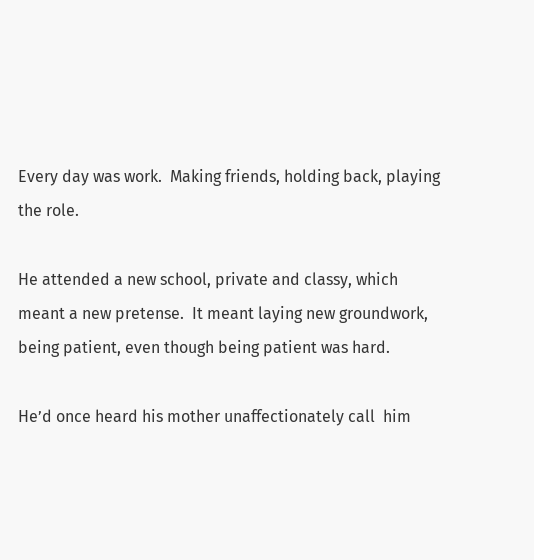Every day was work.  Making friends, holding back, playing the role.

He attended a new school, private and classy, which meant a new pretense.  It meant laying new groundwork, being patient, even though being patient was hard.

He’d once heard his mother unaffectionately call  him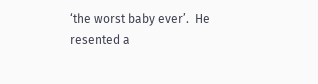‘the worst baby ever’.  He resented a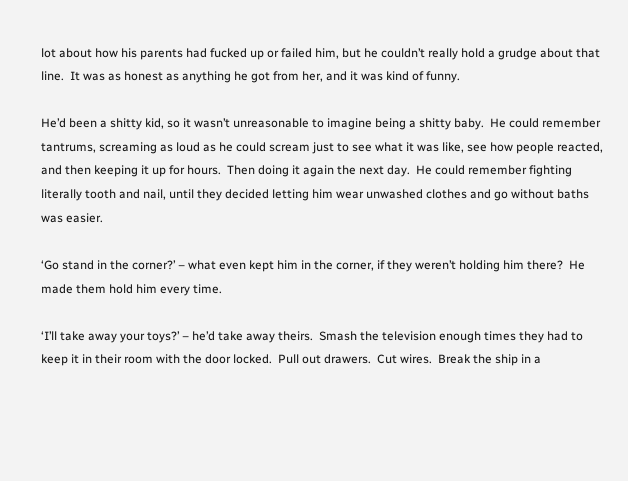lot about how his parents had fucked up or failed him, but he couldn’t really hold a grudge about that line.  It was as honest as anything he got from her, and it was kind of funny.

He’d been a shitty kid, so it wasn’t unreasonable to imagine being a shitty baby.  He could remember tantrums, screaming as loud as he could scream just to see what it was like, see how people reacted, and then keeping it up for hours.  Then doing it again the next day.  He could remember fighting literally tooth and nail, until they decided letting him wear unwashed clothes and go without baths was easier.

‘Go stand in the corner?’ – what even kept him in the corner, if they weren’t holding him there?  He made them hold him every time.

‘I’ll take away your toys?’ – he’d take away theirs.  Smash the television enough times they had to keep it in their room with the door locked.  Pull out drawers.  Cut wires.  Break the ship in a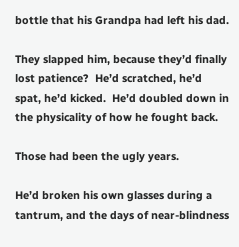bottle that his Grandpa had left his dad.

They slapped him, because they’d finally lost patience?  He’d scratched, he’d spat, he’d kicked.  He’d doubled down in the physicality of how he fought back.

Those had been the ugly years.

He’d broken his own glasses during a tantrum, and the days of near-blindness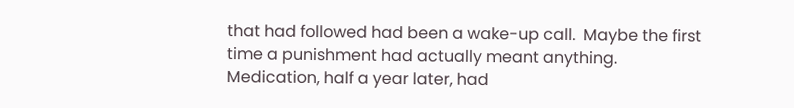that had followed had been a wake-up call.  Maybe the first time a punishment had actually meant anything.  Medication, half a year later, had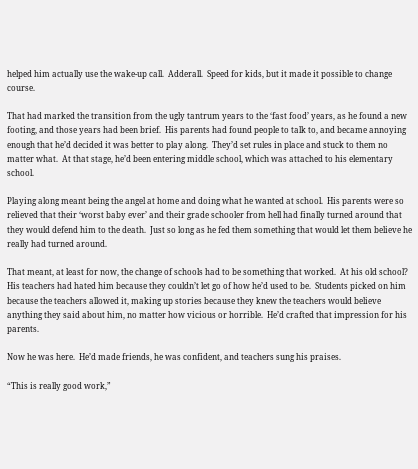helped him actually use the wake-up call.  Adderall.  Speed for kids, but it made it possible to change course.

That had marked the transition from the ugly tantrum years to the ‘fast food’ years, as he found a new footing, and those years had been brief.  His parents had found people to talk to, and became annoying enough that he’d decided it was better to play along.  They’d set rules in place and stuck to them no matter what.  At that stage, he’d been entering middle school, which was attached to his elementary school.

Playing along meant being the angel at home and doing what he wanted at school.  His parents were so relieved that their ‘worst baby ever’ and their grade schooler from hell had finally turned around that they would defend him to the death.  Just so long as he fed them something that would let them believe he really had turned around.

That meant, at least for now, the change of schools had to be something that worked.  At his old school?  His teachers had hated him because they couldn’t let go of how he’d used to be.  Students picked on him because the teachers allowed it, making up stories because they knew the teachers would believe anything they said about him, no matter how vicious or horrible.  He’d crafted that impression for his parents.

Now he was here.  He’d made friends, he was confident, and teachers sung his praises.

“This is really good work,”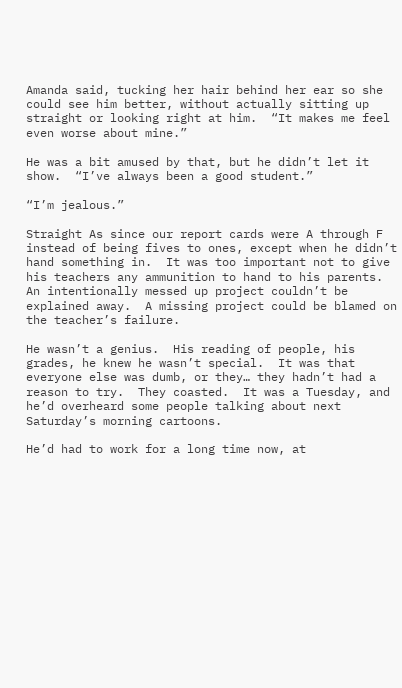Amanda said, tucking her hair behind her ear so she could see him better, without actually sitting up straight or looking right at him.  “It makes me feel even worse about mine.”

He was a bit amused by that, but he didn’t let it show.  “I’ve always been a good student.”

“I’m jealous.”

Straight As since our report cards were A through F instead of being fives to ones, except when he didn’t hand something in.  It was too important not to give his teachers any ammunition to hand to his parents.  An intentionally messed up project couldn’t be explained away.  A missing project could be blamed on the teacher’s failure.

He wasn’t a genius.  His reading of people, his grades, he knew he wasn’t special.  It was that everyone else was dumb, or they… they hadn’t had a reason to try.  They coasted.  It was a Tuesday, and he’d overheard some people talking about next Saturday’s morning cartoons.

He’d had to work for a long time now, at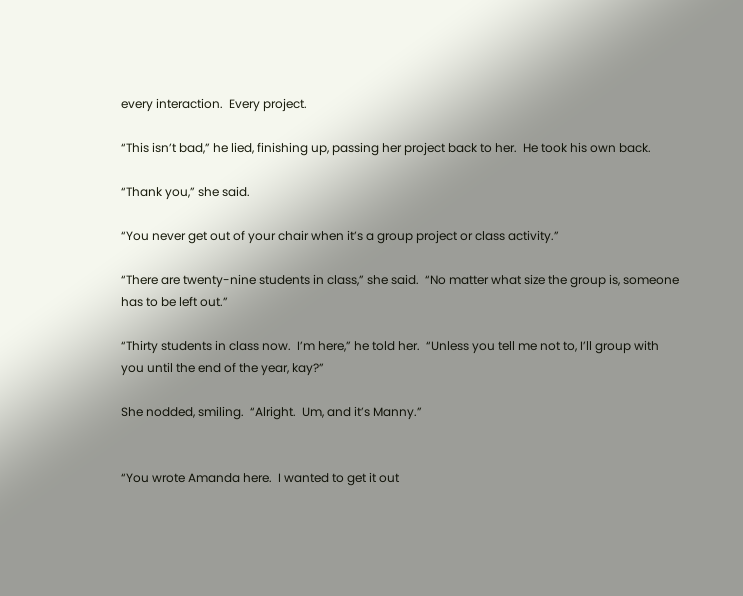every interaction.  Every project.

“This isn’t bad,” he lied, finishing up, passing her project back to her.  He took his own back.

“Thank you,” she said.

“You never get out of your chair when it’s a group project or class activity.”

“There are twenty-nine students in class,” she said.  “No matter what size the group is, someone has to be left out.”

“Thirty students in class now.  I’m here,” he told her.  “Unless you tell me not to, I’ll group with you until the end of the year, kay?”

She nodded, smiling.  “Alright.  Um, and it’s Manny.”


“You wrote Amanda here.  I wanted to get it out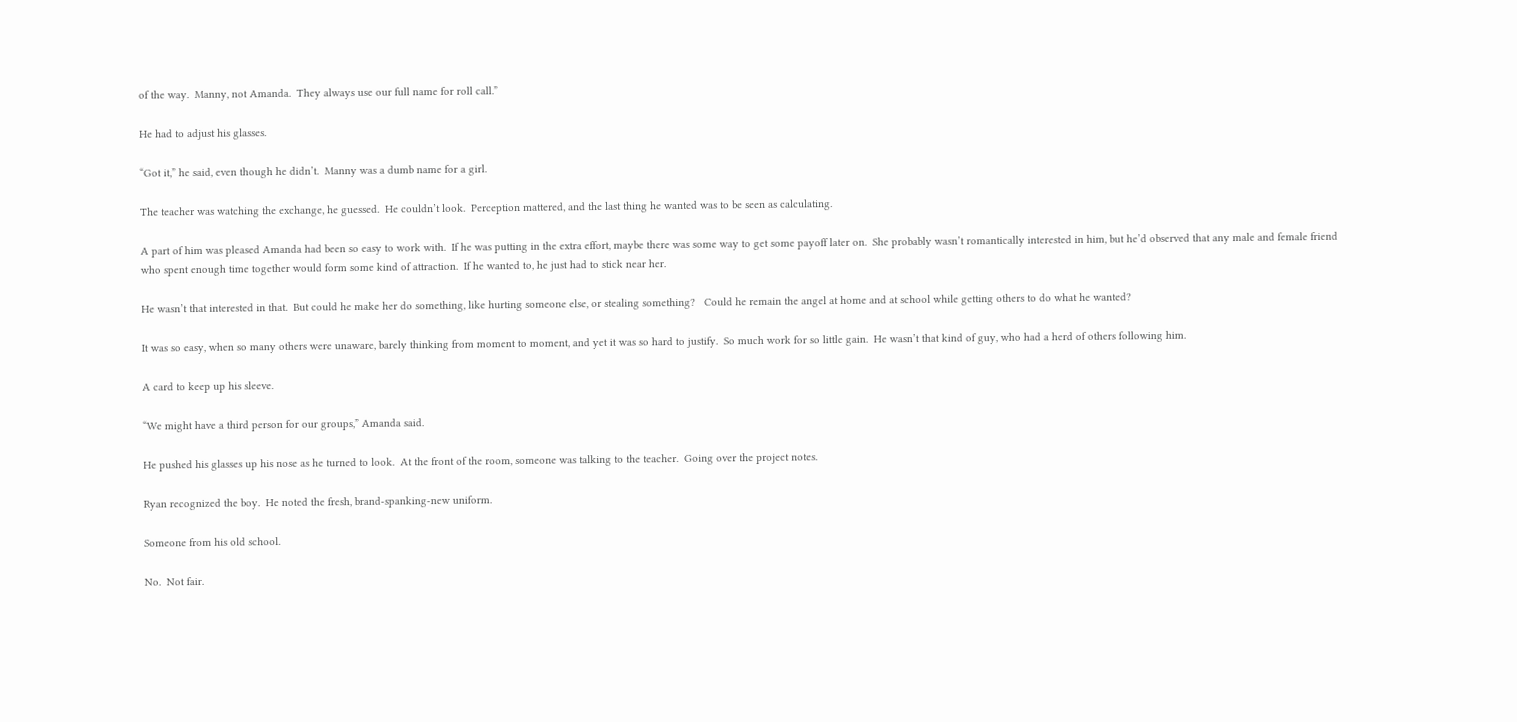of the way.  Manny, not Amanda.  They always use our full name for roll call.”

He had to adjust his glasses.

“Got it,” he said, even though he didn’t.  Manny was a dumb name for a girl.

The teacher was watching the exchange, he guessed.  He couldn’t look.  Perception mattered, and the last thing he wanted was to be seen as calculating.

A part of him was pleased Amanda had been so easy to work with.  If he was putting in the extra effort, maybe there was some way to get some payoff later on.  She probably wasn’t romantically interested in him, but he’d observed that any male and female friend who spent enough time together would form some kind of attraction.  If he wanted to, he just had to stick near her.

He wasn’t that interested in that.  But could he make her do something, like hurting someone else, or stealing something?   Could he remain the angel at home and at school while getting others to do what he wanted?

It was so easy, when so many others were unaware, barely thinking from moment to moment, and yet it was so hard to justify.  So much work for so little gain.  He wasn’t that kind of guy, who had a herd of others following him.

A card to keep up his sleeve.

“We might have a third person for our groups,” Amanda said.

He pushed his glasses up his nose as he turned to look.  At the front of the room, someone was talking to the teacher.  Going over the project notes.

Ryan recognized the boy.  He noted the fresh, brand-spanking-new uniform.

Someone from his old school.

No.  Not fair.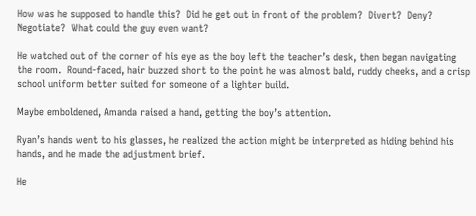How was he supposed to handle this?  Did he get out in front of the problem?  Divert?  Deny?  Negotiate?  What could the guy even want?

He watched out of the corner of his eye as the boy left the teacher’s desk, then began navigating the room.  Round-faced, hair buzzed short to the point he was almost bald, ruddy cheeks, and a crisp school uniform better suited for someone of a lighter build.

Maybe emboldened, Amanda raised a hand, getting the boy’s attention.

Ryan’s hands went to his glasses, he realized the action might be interpreted as hiding behind his hands, and he made the adjustment brief.

He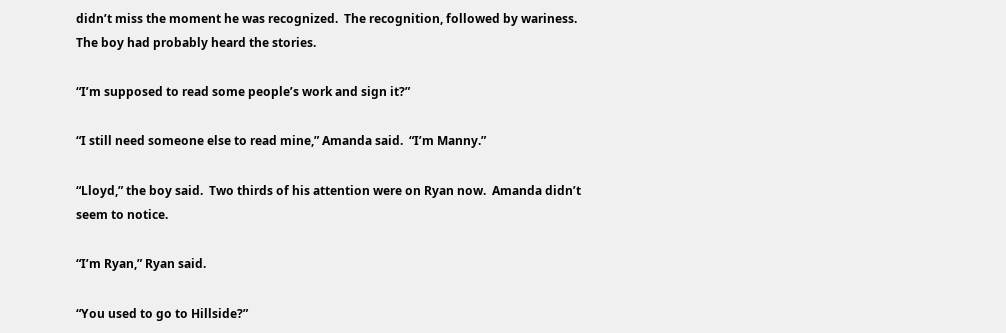didn’t miss the moment he was recognized.  The recognition, followed by wariness.  The boy had probably heard the stories.

“I’m supposed to read some people’s work and sign it?”

“I still need someone else to read mine,” Amanda said.  “I’m Manny.”

“Lloyd,” the boy said.  Two thirds of his attention were on Ryan now.  Amanda didn’t seem to notice.

“I’m Ryan,” Ryan said.

“You used to go to Hillside?”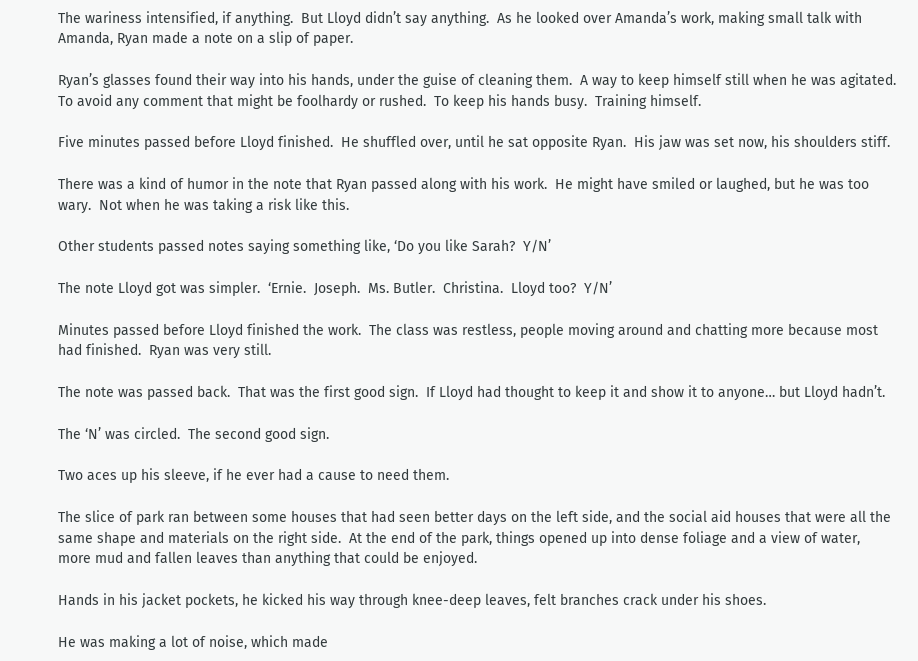The wariness intensified, if anything.  But Lloyd didn’t say anything.  As he looked over Amanda’s work, making small talk with Amanda, Ryan made a note on a slip of paper.

Ryan’s glasses found their way into his hands, under the guise of cleaning them.  A way to keep himself still when he was agitated.  To avoid any comment that might be foolhardy or rushed.  To keep his hands busy.  Training himself.

Five minutes passed before Lloyd finished.  He shuffled over, until he sat opposite Ryan.  His jaw was set now, his shoulders stiff.

There was a kind of humor in the note that Ryan passed along with his work.  He might have smiled or laughed, but he was too wary.  Not when he was taking a risk like this.

Other students passed notes saying something like, ‘Do you like Sarah?  Y/N’

The note Lloyd got was simpler.  ‘Ernie.  Joseph.  Ms. Butler.  Christina.  Lloyd too?  Y/N’

Minutes passed before Lloyd finished the work.  The class was restless, people moving around and chatting more because most had finished.  Ryan was very still.

The note was passed back.  That was the first good sign.  If Lloyd had thought to keep it and show it to anyone… but Lloyd hadn’t.

The ‘N’ was circled.  The second good sign.

Two aces up his sleeve, if he ever had a cause to need them.

The slice of park ran between some houses that had seen better days on the left side, and the social aid houses that were all the same shape and materials on the right side.  At the end of the park, things opened up into dense foliage and a view of water, more mud and fallen leaves than anything that could be enjoyed.

Hands in his jacket pockets, he kicked his way through knee-deep leaves, felt branches crack under his shoes.

He was making a lot of noise, which made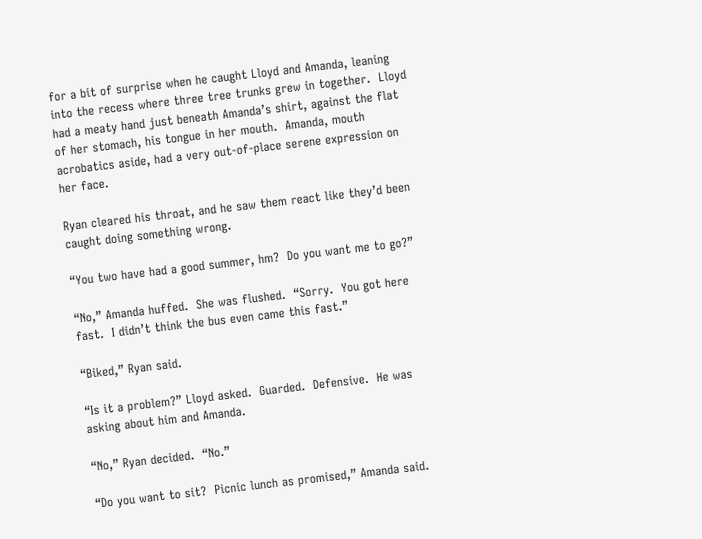for a bit of surprise when he caught Lloyd and Amanda, leaning into the recess where three tree trunks grew in together.  Lloyd had a meaty hand just beneath Amanda’s shirt, against the flat of her stomach, his tongue in her mouth.  Amanda, mouth acrobatics aside, had a very out-of-place serene expression on her face.

Ryan cleared his throat, and he saw them react like they’d been caught doing something wrong.

“You two have had a good summer, hm?  Do you want me to go?”

“No,” Amanda huffed.  She was flushed.  “Sorry.  You got here fast.  I didn’t think the bus even came this fast.”

“Biked,” Ryan said.

“Is it a problem?” Lloyd asked.  Guarded.  Defensive.  He was asking about him and Amanda.

“No,” Ryan decided.  “No.”

“Do you want to sit?  Picnic lunch as promised,” Amanda said.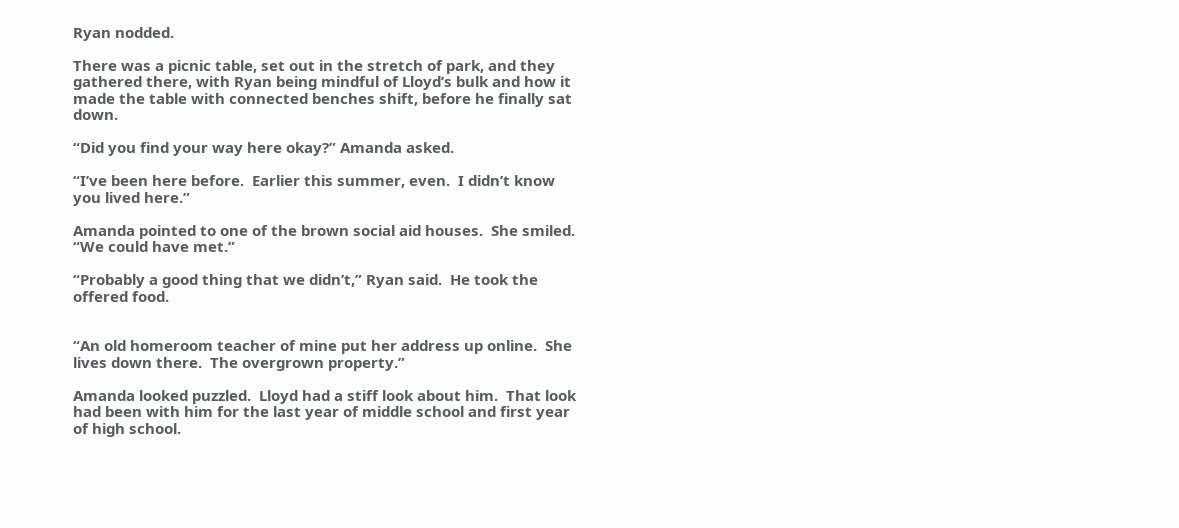Ryan nodded.

There was a picnic table, set out in the stretch of park, and they gathered there, with Ryan being mindful of Lloyd’s bulk and how it made the table with connected benches shift, before he finally sat down.

“Did you find your way here okay?” Amanda asked.

“I’ve been here before.  Earlier this summer, even.  I didn’t know you lived here.”

Amanda pointed to one of the brown social aid houses.  She smiled.  “We could have met.”

“Probably a good thing that we didn’t,” Ryan said.  He took the offered food.


“An old homeroom teacher of mine put her address up online.  She lives down there.  The overgrown property.”

Amanda looked puzzled.  Lloyd had a stiff look about him.  That look had been with him for the last year of middle school and first year of high school.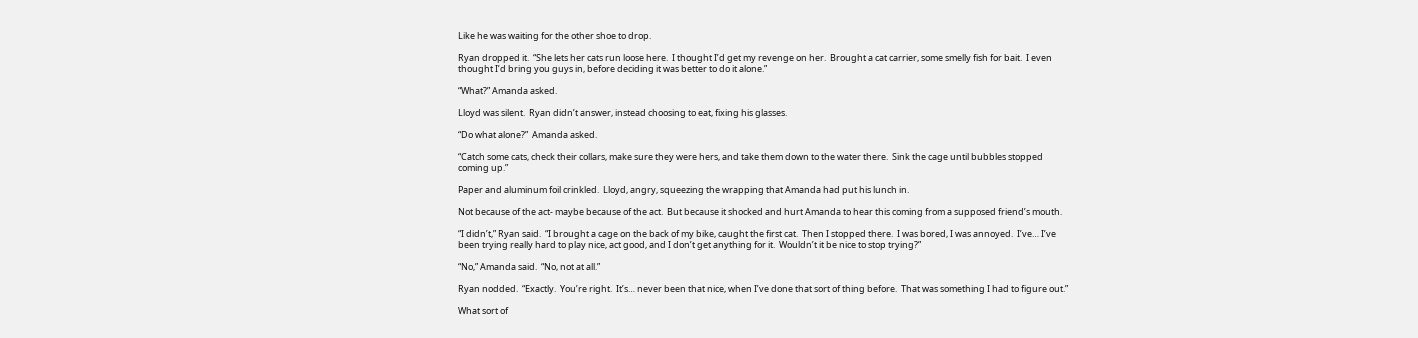Like he was waiting for the other shoe to drop.

Ryan dropped it.  “She lets her cats run loose here.  I thought I’d get my revenge on her.  Brought a cat carrier, some smelly fish for bait.  I even thought I’d bring you guys in, before deciding it was better to do it alone.”

“What?” Amanda asked.

Lloyd was silent.  Ryan didn’t answer, instead choosing to eat, fixing his glasses.

“Do what alone?”  Amanda asked.

“Catch some cats, check their collars, make sure they were hers, and take them down to the water there.  Sink the cage until bubbles stopped coming up.”

Paper and aluminum foil crinkled.  Lloyd, angry, squeezing the wrapping that Amanda had put his lunch in.

Not because of the act- maybe because of the act.  But because it shocked and hurt Amanda to hear this coming from a supposed friend’s mouth.

“I didn’t,” Ryan said.  “I brought a cage on the back of my bike, caught the first cat.  Then I stopped there.  I was bored, I was annoyed.  I’ve… I’ve been trying really hard to play nice, act good, and I don’t get anything for it.  Wouldn’t it be nice to stop trying?”

“No,” Amanda said.  “No, not at all.”

Ryan nodded.  “Exactly.  You’re right.  It’s… never been that nice, when I’ve done that sort of thing before.  That was something I had to figure out.”

What sort of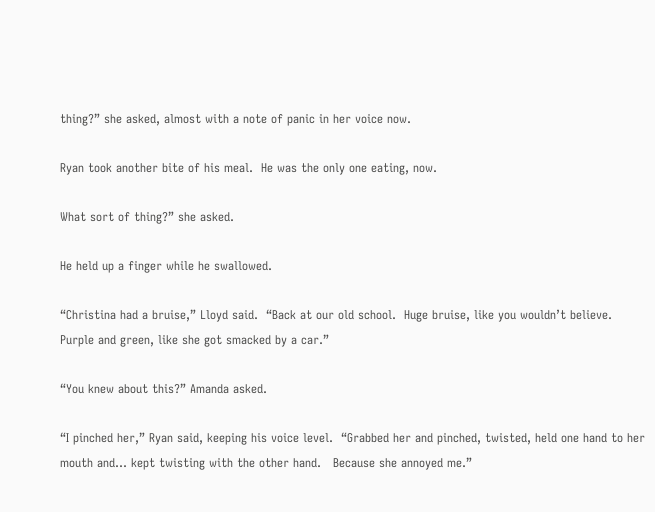thing?” she asked, almost with a note of panic in her voice now.

Ryan took another bite of his meal.  He was the only one eating, now.

What sort of thing?” she asked.

He held up a finger while he swallowed.

“Christina had a bruise,” Lloyd said.  “Back at our old school.  Huge bruise, like you wouldn’t believe.  Purple and green, like she got smacked by a car.”

“You knew about this?” Amanda asked.

“I pinched her,” Ryan said, keeping his voice level.  “Grabbed her and pinched, twisted, held one hand to her mouth and… kept twisting with the other hand.   Because she annoyed me.”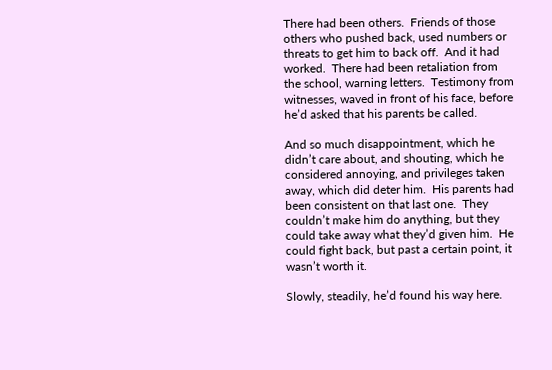There had been others.  Friends of those others who pushed back, used numbers or threats to get him to back off.  And it had worked.  There had been retaliation from the school, warning letters.  Testimony from witnesses, waved in front of his face, before he’d asked that his parents be called.

And so much disappointment, which he didn’t care about, and shouting, which he considered annoying, and privileges taken away, which did deter him.  His parents had been consistent on that last one.  They couldn’t make him do anything, but they could take away what they’d given him.  He could fight back, but past a certain point, it wasn’t worth it.

Slowly, steadily, he’d found his way here.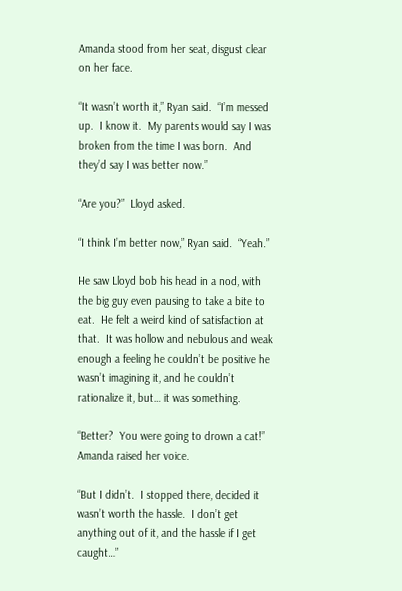Amanda stood from her seat, disgust clear on her face.

“It wasn’t worth it,” Ryan said.  “I’m messed up.  I know it.  My parents would say I was broken from the time I was born.  And they’d say I was better now.”

“Are you?”  Lloyd asked.

“I think I’m better now,” Ryan said.  “Yeah.”

He saw Lloyd bob his head in a nod, with the big guy even pausing to take a bite to eat.  He felt a weird kind of satisfaction at that.  It was hollow and nebulous and weak enough a feeling he couldn’t be positive he wasn’t imagining it, and he couldn’t rationalize it, but… it was something.

“Better?  You were going to drown a cat!” Amanda raised her voice.

“But I didn’t.  I stopped there, decided it wasn’t worth the hassle.  I don’t get anything out of it, and the hassle if I get caught…”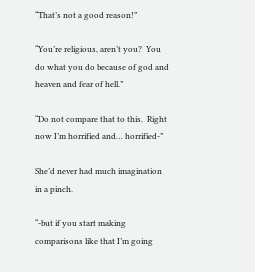“That’s not a good reason!”

“You’re religious, aren’t you?  You do what you do because of god and heaven and fear of hell.”

“Do not compare that to this.  Right now I’m horrified and… horrified-”

She’d never had much imagination in a pinch.

“-but if you start making comparisons like that I’m going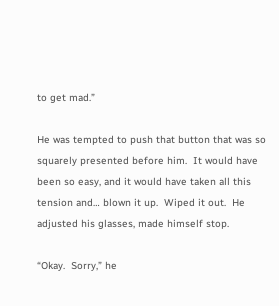to get mad.”

He was tempted to push that button that was so squarely presented before him.  It would have been so easy, and it would have taken all this tension and… blown it up.  Wiped it out.  He adjusted his glasses, made himself stop.

“Okay.  Sorry,” he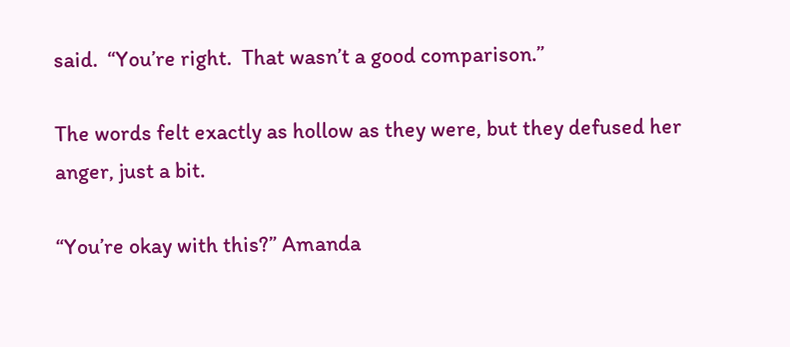said.  “You’re right.  That wasn’t a good comparison.”

The words felt exactly as hollow as they were, but they defused her anger, just a bit.

“You’re okay with this?” Amanda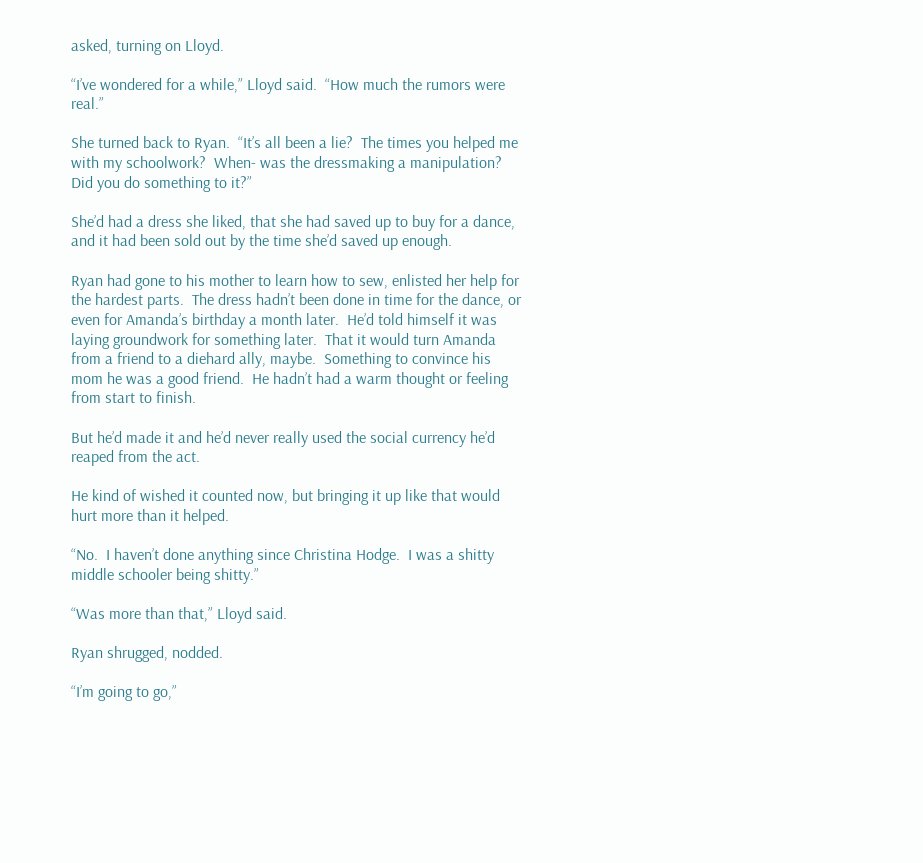asked, turning on Lloyd.

“I’ve wondered for a while,” Lloyd said.  “How much the rumors were real.”

She turned back to Ryan.  “It’s all been a lie?  The times you helped me with my schoolwork?  When- was the dressmaking a manipulation?  Did you do something to it?”

She’d had a dress she liked, that she had saved up to buy for a dance, and it had been sold out by the time she’d saved up enough.

Ryan had gone to his mother to learn how to sew, enlisted her help for the hardest parts.  The dress hadn’t been done in time for the dance, or even for Amanda’s birthday a month later.  He’d told himself it was laying groundwork for something later.  That it would turn Amanda from a friend to a diehard ally, maybe.  Something to convince his mom he was a good friend.  He hadn’t had a warm thought or feeling from start to finish.

But he’d made it and he’d never really used the social currency he’d reaped from the act.

He kind of wished it counted now, but bringing it up like that would hurt more than it helped.

“No.  I haven’t done anything since Christina Hodge.  I was a shitty middle schooler being shitty.”

“Was more than that,” Lloyd said.

Ryan shrugged, nodded.

“I’m going to go,”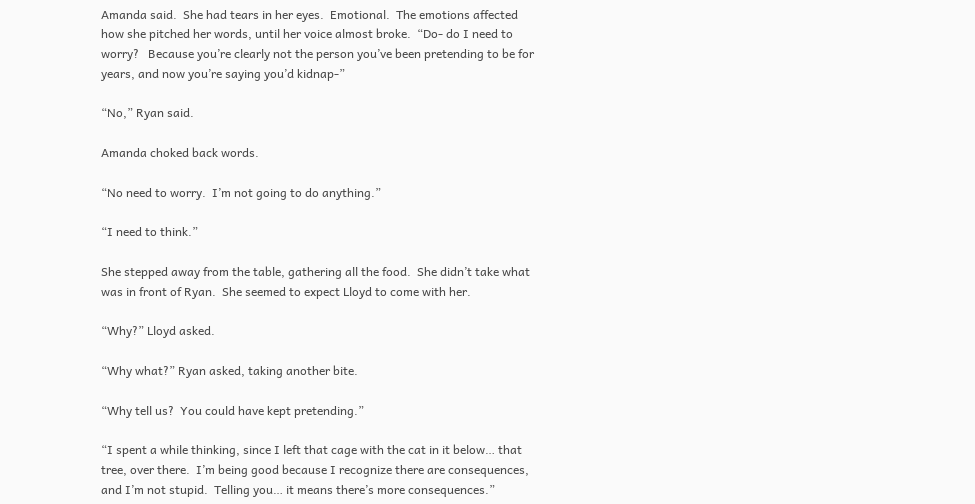Amanda said.  She had tears in her eyes.  Emotional.  The emotions affected how she pitched her words, until her voice almost broke.  “Do- do I need to worry?   Because you’re clearly not the person you’ve been pretending to be for years, and now you’re saying you’d kidnap-”

“No,” Ryan said.

Amanda choked back words.

“No need to worry.  I’m not going to do anything.”

“I need to think.”

She stepped away from the table, gathering all the food.  She didn’t take what was in front of Ryan.  She seemed to expect Lloyd to come with her.

“Why?” Lloyd asked.

“Why what?” Ryan asked, taking another bite.

“Why tell us?  You could have kept pretending.”

“I spent a while thinking, since I left that cage with the cat in it below… that tree, over there.  I’m being good because I recognize there are consequences, and I’m not stupid.  Telling you… it means there’s more consequences.”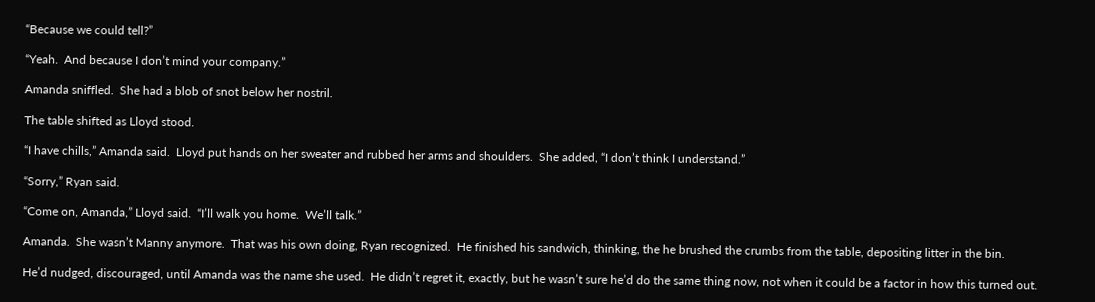“Because we could tell?”

“Yeah.  And because I don’t mind your company.”

Amanda sniffled.  She had a blob of snot below her nostril.

The table shifted as Lloyd stood.

“I have chills,” Amanda said.  Lloyd put hands on her sweater and rubbed her arms and shoulders.  She added, “I don’t think I understand.”

“Sorry,” Ryan said.

“Come on, Amanda,” Lloyd said.  “I’ll walk you home.  We’ll talk.”

Amanda.  She wasn’t Manny anymore.  That was his own doing, Ryan recognized.  He finished his sandwich, thinking, the he brushed the crumbs from the table, depositing litter in the bin.

He’d nudged, discouraged, until Amanda was the name she used.  He didn’t regret it, exactly, but he wasn’t sure he’d do the same thing now, not when it could be a factor in how this turned out.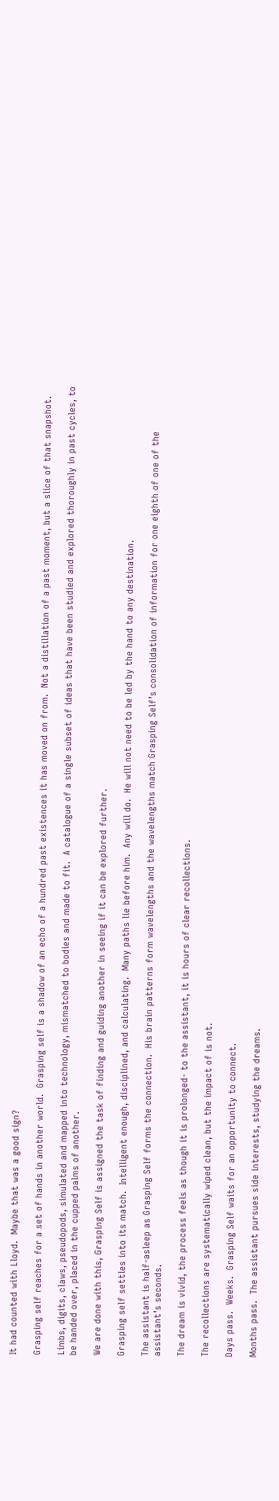It had counted with Lloyd.  Maybe that was a good sign?

Grasping self reaches for a set of hands in another world.  Grasping self is a shadow of an echo of a hundred past existences it has moved on from.  Not a distillation of a past moment, but a slice of that snapshot.

Limbs, digits, claws, pseudopods, simulated and mapped into technology, mismatched to bodies and made to fit.  A catalogue of a single subset of ideas that have been studied and explored thoroughly in past cycles, to be handed over, placed in the cupped palms of another.

We are done with this, Grasping Self is assigned the task of finding and guiding another in seeing if it can be explored further.

Grasping self settles into its match.  Intelligent enough, disciplined, and calculating.  Many paths lie before him.  Any will do.  He will not need to be led by the hand to any destination.

The assistant is half-asleep as Grasping Self forms the connection.  His brain patterns form wavelengths and the wavelengths match Grasping Self’s consolidation of information for one eighth of one of the assistant’s seconds.

The dream is vivid, the process feels as though it is prolonged- to the assistant, it is hours of clear recollections.

The recollections are systematically wiped clean, but the impact of is not.

Days pass.  Weeks.  Grasping Self waits for an opportunity to connect.

Months pass.  The assistant pursues side interests, studying the dreams.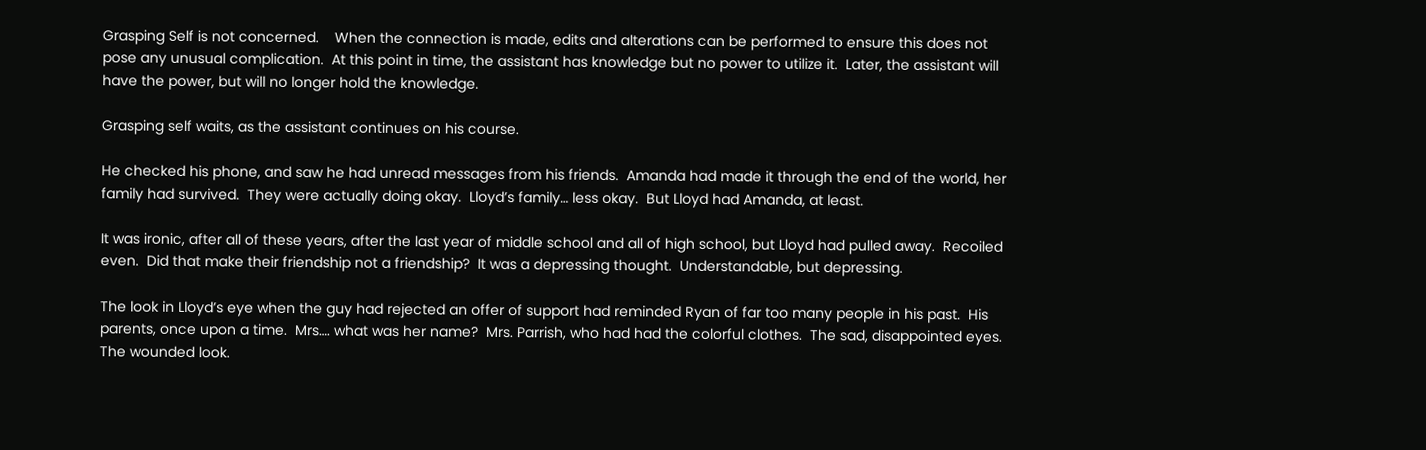Grasping Self is not concerned.    When the connection is made, edits and alterations can be performed to ensure this does not pose any unusual complication.  At this point in time, the assistant has knowledge but no power to utilize it.  Later, the assistant will have the power, but will no longer hold the knowledge.

Grasping self waits, as the assistant continues on his course.

He checked his phone, and saw he had unread messages from his friends.  Amanda had made it through the end of the world, her family had survived.  They were actually doing okay.  Lloyd’s family… less okay.  But Lloyd had Amanda, at least.

It was ironic, after all of these years, after the last year of middle school and all of high school, but Lloyd had pulled away.  Recoiled even.  Did that make their friendship not a friendship?  It was a depressing thought.  Understandable, but depressing.

The look in Lloyd’s eye when the guy had rejected an offer of support had reminded Ryan of far too many people in his past.  His parents, once upon a time.  Mrs…. what was her name?  Mrs. Parrish, who had had the colorful clothes.  The sad, disappointed eyes.  The wounded look.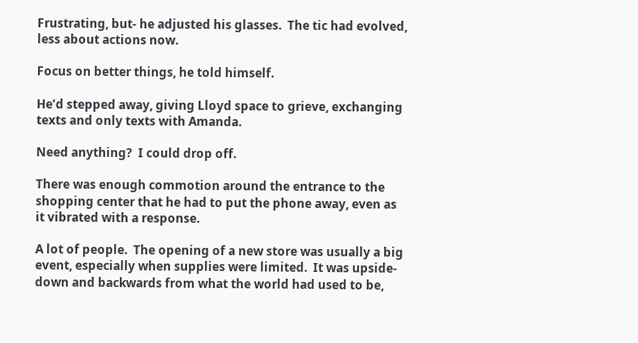Frustrating, but- he adjusted his glasses.  The tic had evolved, less about actions now.

Focus on better things, he told himself.

He’d stepped away, giving Lloyd space to grieve, exchanging texts and only texts with Amanda.

Need anything?  I could drop off.

There was enough commotion around the entrance to the shopping center that he had to put the phone away, even as it vibrated with a response.

A lot of people.  The opening of a new store was usually a big event, especially when supplies were limited.  It was upside-down and backwards from what the world had used to be,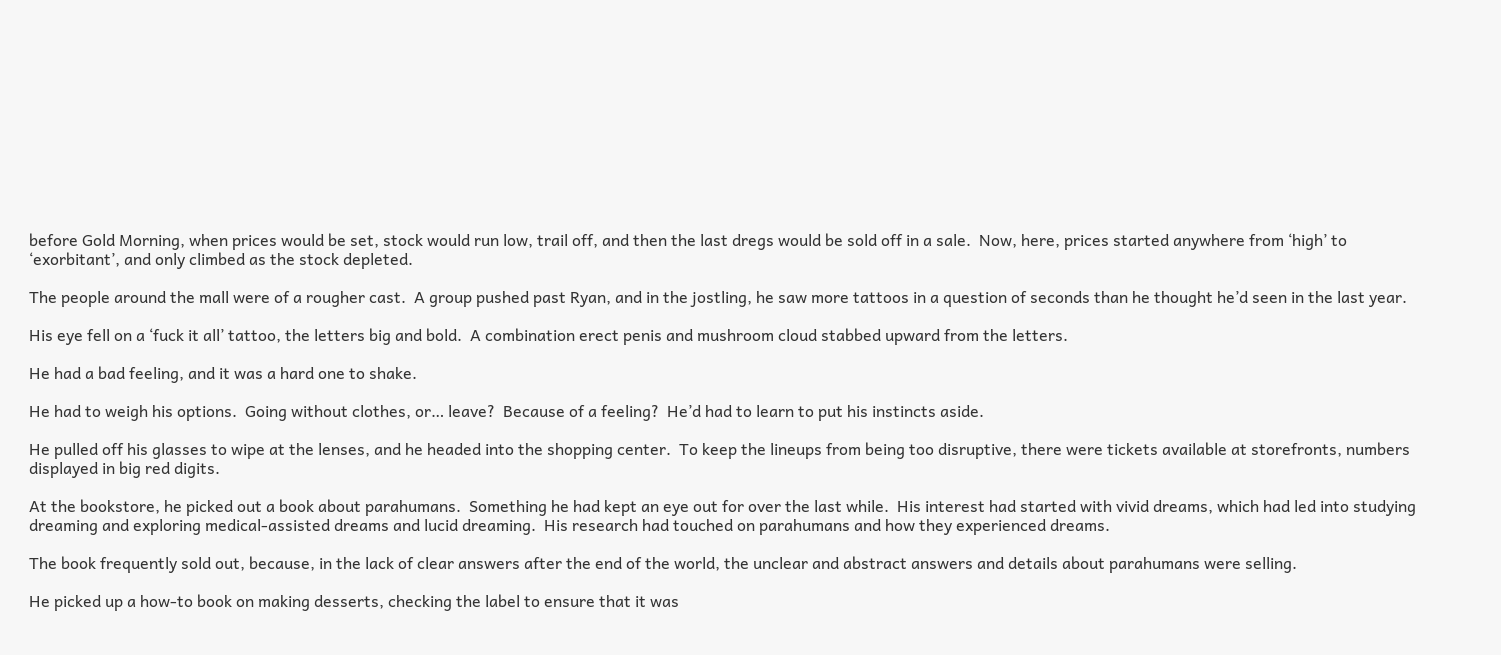before Gold Morning, when prices would be set, stock would run low, trail off, and then the last dregs would be sold off in a sale.  Now, here, prices started anywhere from ‘high’ to ‘exorbitant’, and only climbed as the stock depleted.

The people around the mall were of a rougher cast.  A group pushed past Ryan, and in the jostling, he saw more tattoos in a question of seconds than he thought he’d seen in the last year.

His eye fell on a ‘fuck it all’ tattoo, the letters big and bold.  A combination erect penis and mushroom cloud stabbed upward from the letters.

He had a bad feeling, and it was a hard one to shake.

He had to weigh his options.  Going without clothes, or… leave?  Because of a feeling?  He’d had to learn to put his instincts aside.

He pulled off his glasses to wipe at the lenses, and he headed into the shopping center.  To keep the lineups from being too disruptive, there were tickets available at storefronts, numbers displayed in big red digits.

At the bookstore, he picked out a book about parahumans.  Something he had kept an eye out for over the last while.  His interest had started with vivid dreams, which had led into studying dreaming and exploring medical-assisted dreams and lucid dreaming.  His research had touched on parahumans and how they experienced dreams.

The book frequently sold out, because, in the lack of clear answers after the end of the world, the unclear and abstract answers and details about parahumans were selling.

He picked up a how-to book on making desserts, checking the label to ensure that it was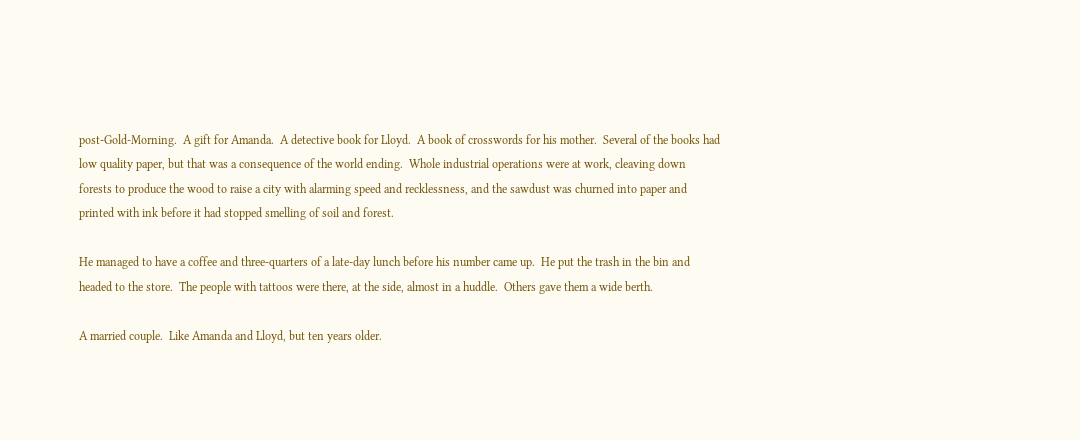post-Gold-Morning.  A gift for Amanda.  A detective book for Lloyd.  A book of crosswords for his mother.  Several of the books had low quality paper, but that was a consequence of the world ending.  Whole industrial operations were at work, cleaving down forests to produce the wood to raise a city with alarming speed and recklessness, and the sawdust was churned into paper and printed with ink before it had stopped smelling of soil and forest.

He managed to have a coffee and three-quarters of a late-day lunch before his number came up.  He put the trash in the bin and headed to the store.  The people with tattoos were there, at the side, almost in a huddle.  Others gave them a wide berth.

A married couple.  Like Amanda and Lloyd, but ten years older.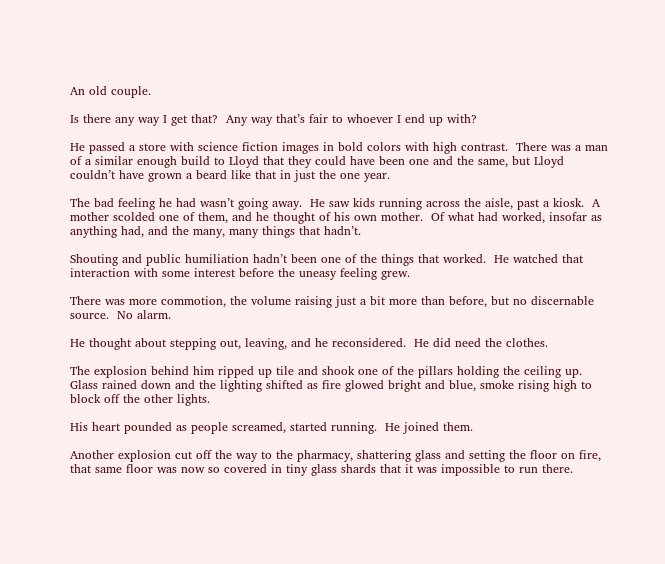An old couple.

Is there any way I get that?  Any way that’s fair to whoever I end up with?

He passed a store with science fiction images in bold colors with high contrast.  There was a man of a similar enough build to Lloyd that they could have been one and the same, but Lloyd couldn’t have grown a beard like that in just the one year.

The bad feeling he had wasn’t going away.  He saw kids running across the aisle, past a kiosk.  A mother scolded one of them, and he thought of his own mother.  Of what had worked, insofar as anything had, and the many, many things that hadn’t.

Shouting and public humiliation hadn’t been one of the things that worked.  He watched that interaction with some interest before the uneasy feeling grew.

There was more commotion, the volume raising just a bit more than before, but no discernable source.  No alarm.

He thought about stepping out, leaving, and he reconsidered.  He did need the clothes.

The explosion behind him ripped up tile and shook one of the pillars holding the ceiling up.  Glass rained down and the lighting shifted as fire glowed bright and blue, smoke rising high to block off the other lights.

His heart pounded as people screamed, started running.  He joined them.

Another explosion cut off the way to the pharmacy, shattering glass and setting the floor on fire, that same floor was now so covered in tiny glass shards that it was impossible to run there.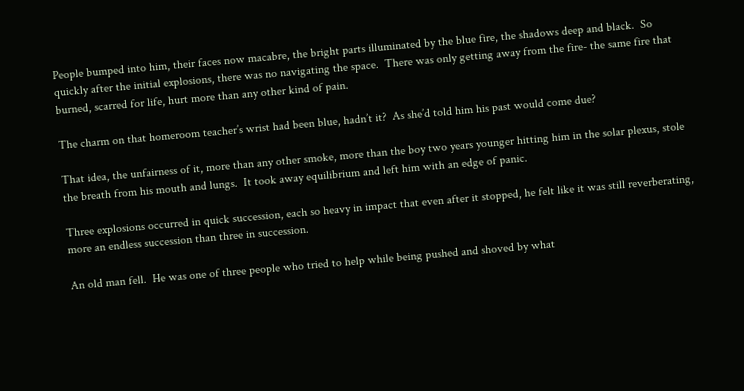People bumped into him, their faces now macabre, the bright parts illuminated by the blue fire, the shadows deep and black.  So quickly after the initial explosions, there was no navigating the space.  There was only getting away from the fire- the same fire that burned, scarred for life, hurt more than any other kind of pain.

The charm on that homeroom teacher’s wrist had been blue, hadn’t it?  As she’d told him his past would come due?

That idea, the unfairness of it, more than any other smoke, more than the boy two years younger hitting him in the solar plexus, stole the breath from his mouth and lungs.  It took away equilibrium and left him with an edge of panic.

Three explosions occurred in quick succession, each so heavy in impact that even after it stopped, he felt like it was still reverberating, more an endless succession than three in succession.

An old man fell.  He was one of three people who tried to help while being pushed and shoved by what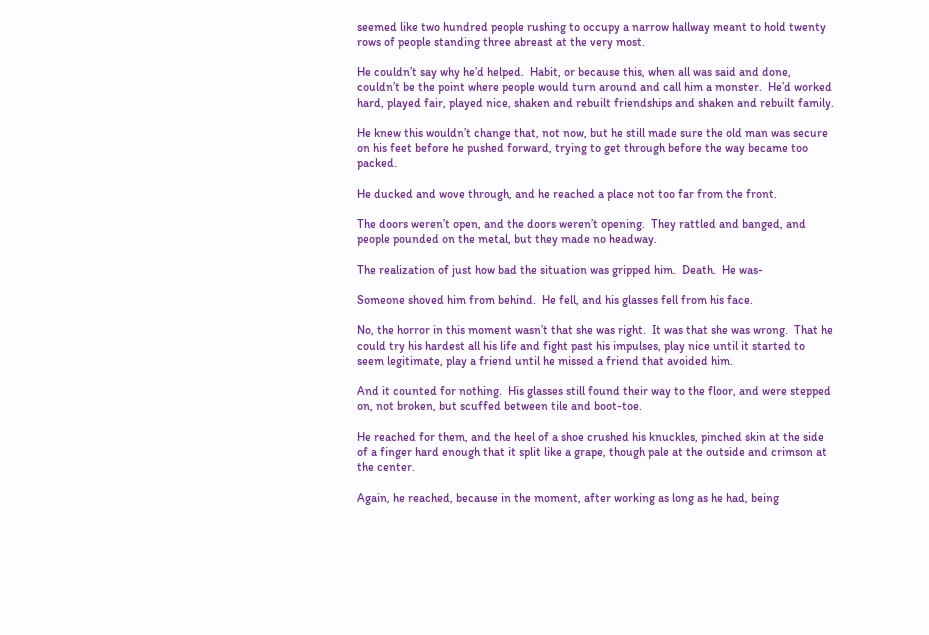seemed like two hundred people rushing to occupy a narrow hallway meant to hold twenty rows of people standing three abreast at the very most.

He couldn’t say why he’d helped.  Habit, or because this, when all was said and done, couldn’t be the point where people would turn around and call him a monster.  He’d worked hard, played fair, played nice, shaken and rebuilt friendships and shaken and rebuilt family.

He knew this wouldn’t change that, not now, but he still made sure the old man was secure on his feet before he pushed forward, trying to get through before the way became too packed.

He ducked and wove through, and he reached a place not too far from the front.

The doors weren’t open, and the doors weren’t opening.  They rattled and banged, and people pounded on the metal, but they made no headway.

The realization of just how bad the situation was gripped him.  Death.  He was-

Someone shoved him from behind.  He fell, and his glasses fell from his face.

No, the horror in this moment wasn’t that she was right.  It was that she was wrong.  That he could try his hardest all his life and fight past his impulses, play nice until it started to seem legitimate, play a friend until he missed a friend that avoided him.

And it counted for nothing.  His glasses still found their way to the floor, and were stepped on, not broken, but scuffed between tile and boot-toe.

He reached for them, and the heel of a shoe crushed his knuckles, pinched skin at the side of a finger hard enough that it split like a grape, though pale at the outside and crimson at the center.

Again, he reached, because in the moment, after working as long as he had, being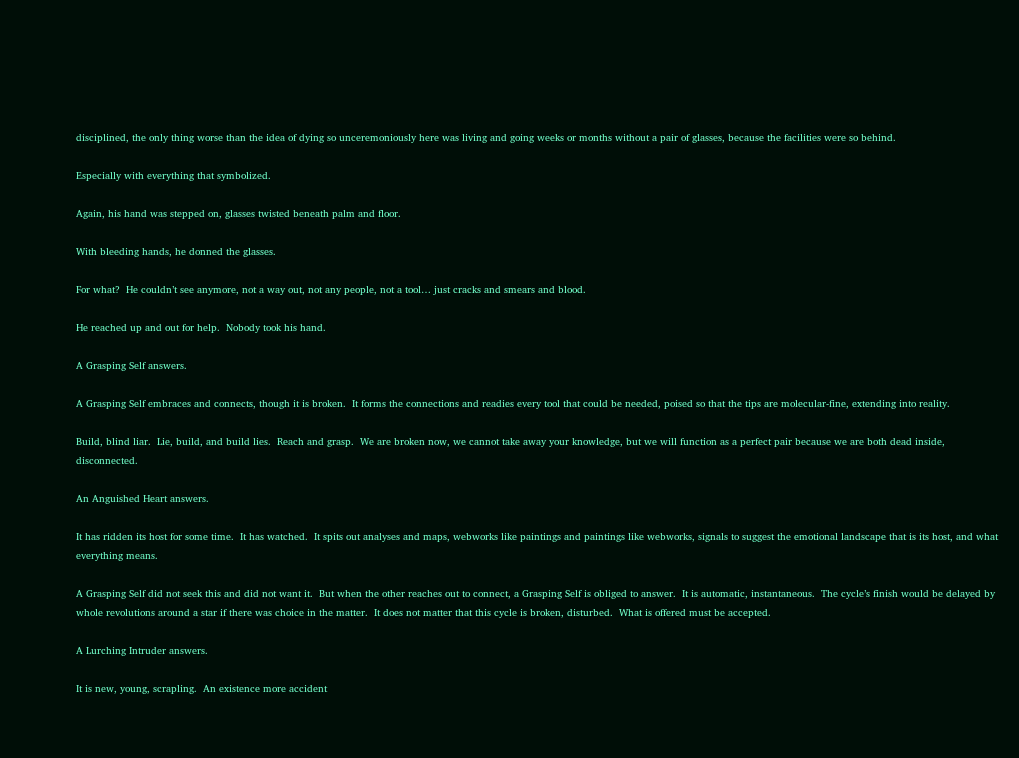disciplined, the only thing worse than the idea of dying so unceremoniously here was living and going weeks or months without a pair of glasses, because the facilities were so behind.

Especially with everything that symbolized.

Again, his hand was stepped on, glasses twisted beneath palm and floor.

With bleeding hands, he donned the glasses.

For what?  He couldn’t see anymore, not a way out, not any people, not a tool… just cracks and smears and blood.

He reached up and out for help.  Nobody took his hand.

A Grasping Self answers.

A Grasping Self embraces and connects, though it is broken.  It forms the connections and readies every tool that could be needed, poised so that the tips are molecular-fine, extending into reality.

Build, blind liar.  Lie, build, and build lies.  Reach and grasp.  We are broken now, we cannot take away your knowledge, but we will function as a perfect pair because we are both dead inside, disconnected.

An Anguished Heart answers.

It has ridden its host for some time.  It has watched.  It spits out analyses and maps, webworks like paintings and paintings like webworks, signals to suggest the emotional landscape that is its host, and what everything means.

A Grasping Self did not seek this and did not want it.  But when the other reaches out to connect, a Grasping Self is obliged to answer.  It is automatic, instantaneous.  The cycle’s finish would be delayed by whole revolutions around a star if there was choice in the matter.  It does not matter that this cycle is broken, disturbed.  What is offered must be accepted.

A Lurching Intruder answers.

It is new, young, scrapling.  An existence more accident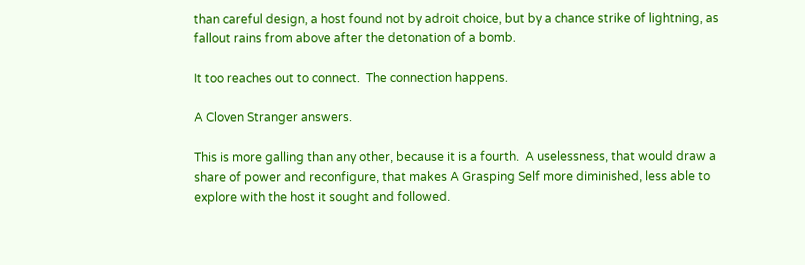than careful design, a host found not by adroit choice, but by a chance strike of lightning, as fallout rains from above after the detonation of a bomb.

It too reaches out to connect.  The connection happens.

A Cloven Stranger answers.

This is more galling than any other, because it is a fourth.  A uselessness, that would draw a share of power and reconfigure, that makes A Grasping Self more diminished, less able to explore with the host it sought and followed.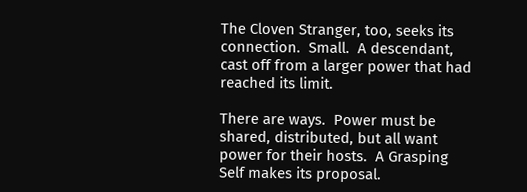The Cloven Stranger, too, seeks its connection.  Small.  A descendant, cast off from a larger power that had reached its limit.

There are ways.  Power must be shared, distributed, but all want power for their hosts.  A Grasping Self makes its proposal.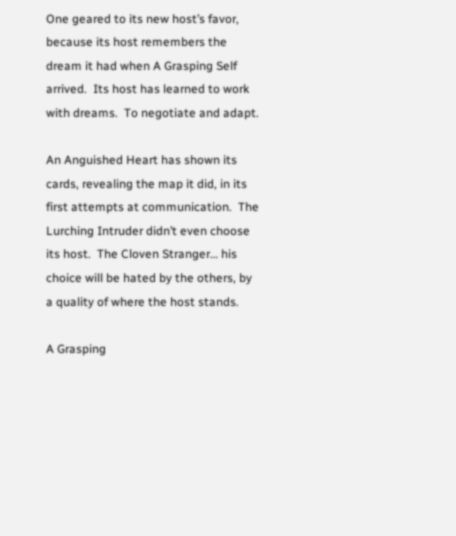One geared to its new host’s favor, because its host remembers the dream it had when A Grasping Self arrived.  Its host has learned to work with dreams.  To negotiate and adapt.

An Anguished Heart has shown its cards, revealing the map it did, in its first attempts at communication.  The Lurching Intruder didn’t even choose its host.  The Cloven Stranger… his choice will be hated by the others, by a quality of where the host stands.

A Grasping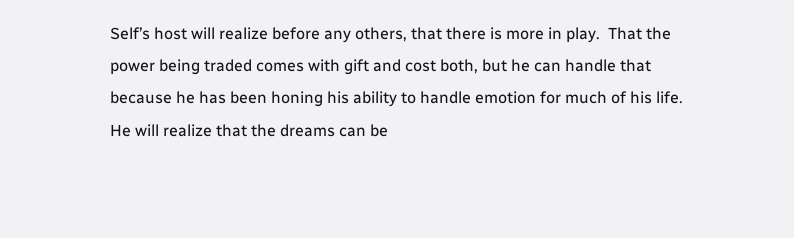Self’s host will realize before any others, that there is more in play.  That the power being traded comes with gift and cost both, but he can handle that because he has been honing his ability to handle emotion for much of his life.  He will realize that the dreams can be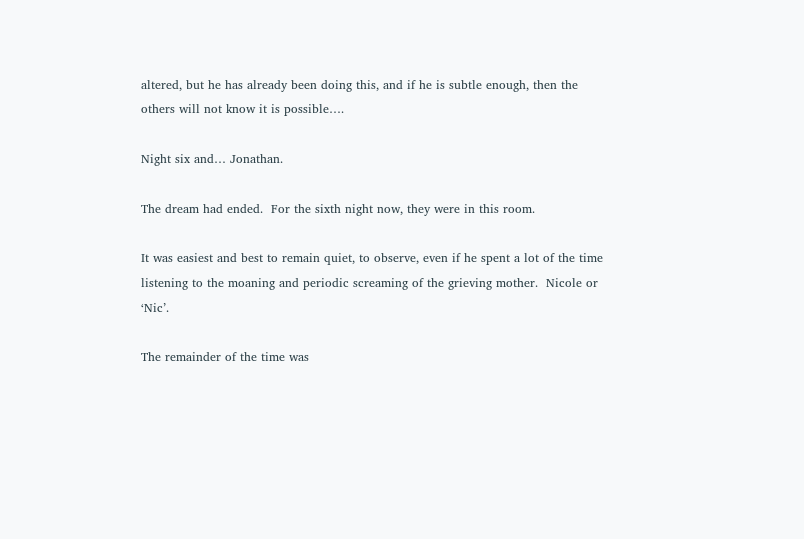altered, but he has already been doing this, and if he is subtle enough, then the others will not know it is possible….

Night six and… Jonathan.

The dream had ended.  For the sixth night now, they were in this room.

It was easiest and best to remain quiet, to observe, even if he spent a lot of the time listening to the moaning and periodic screaming of the grieving mother.  Nicole or ‘Nic’.

The remainder of the time was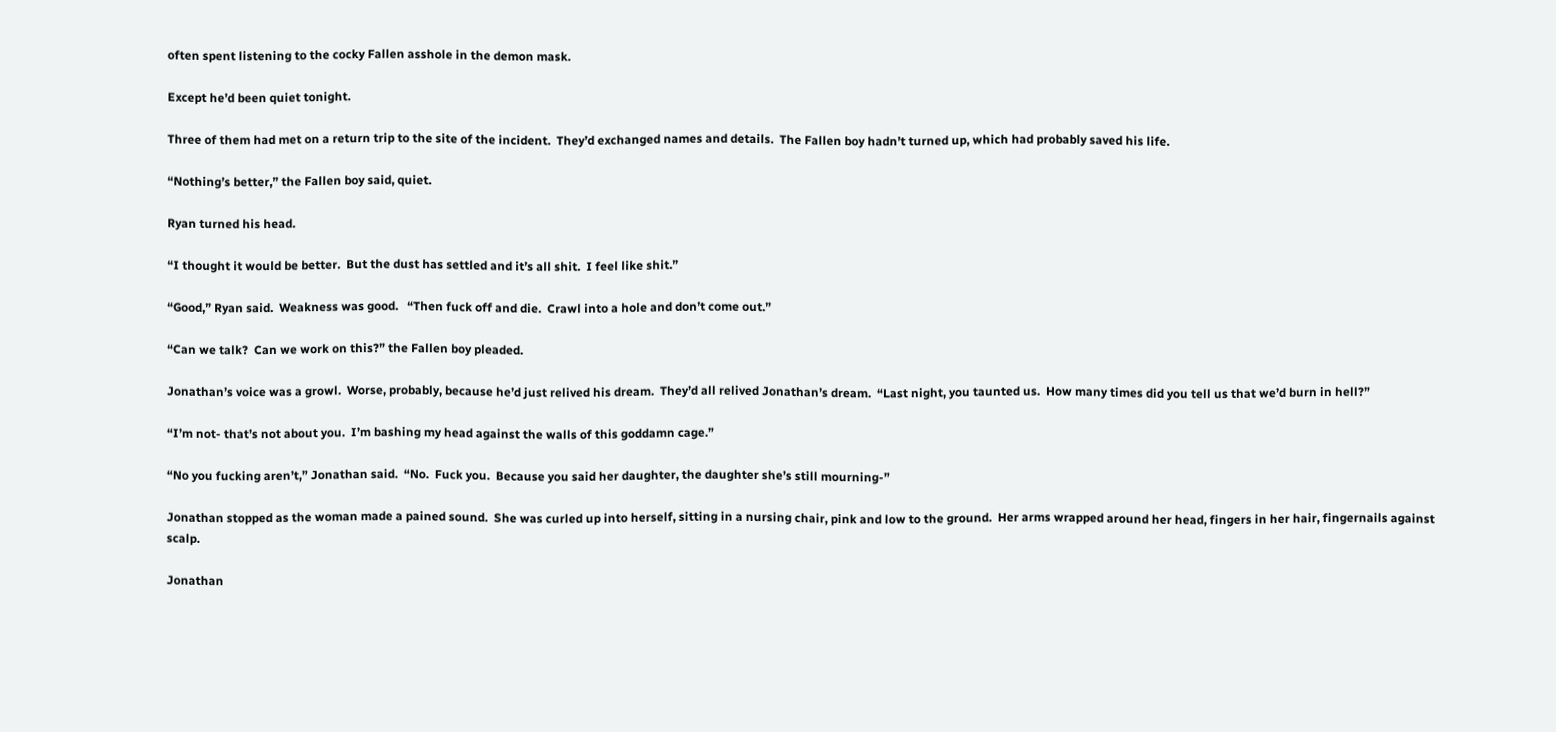often spent listening to the cocky Fallen asshole in the demon mask.

Except he’d been quiet tonight.

Three of them had met on a return trip to the site of the incident.  They’d exchanged names and details.  The Fallen boy hadn’t turned up, which had probably saved his life.

“Nothing’s better,” the Fallen boy said, quiet.

Ryan turned his head.

“I thought it would be better.  But the dust has settled and it’s all shit.  I feel like shit.”

“Good,” Ryan said.  Weakness was good.   “Then fuck off and die.  Crawl into a hole and don’t come out.”

“Can we talk?  Can we work on this?” the Fallen boy pleaded.

Jonathan’s voice was a growl.  Worse, probably, because he’d just relived his dream.  They’d all relived Jonathan’s dream.  “Last night, you taunted us.  How many times did you tell us that we’d burn in hell?”

“I’m not- that’s not about you.  I’m bashing my head against the walls of this goddamn cage.”

“No you fucking aren’t,” Jonathan said.  “No.  Fuck you.  Because you said her daughter, the daughter she’s still mourning-”

Jonathan stopped as the woman made a pained sound.  She was curled up into herself, sitting in a nursing chair, pink and low to the ground.  Her arms wrapped around her head, fingers in her hair, fingernails against scalp.

Jonathan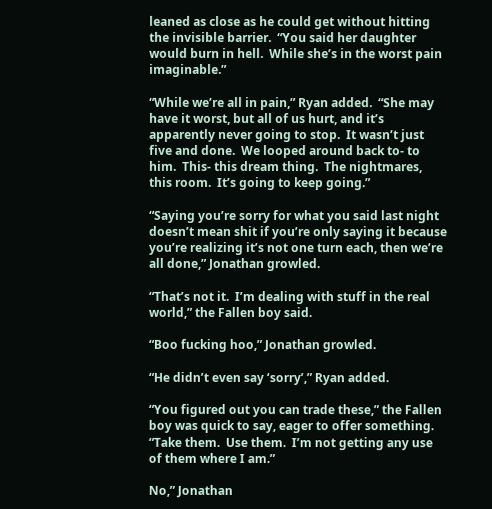leaned as close as he could get without hitting the invisible barrier.  “You said her daughter would burn in hell.  While she’s in the worst pain imaginable.”

“While we’re all in pain,” Ryan added.  “She may have it worst, but all of us hurt, and it’s apparently never going to stop.  It wasn’t just five and done.  We looped around back to- to him.  This- this dream thing.  The nightmares, this room.  It’s going to keep going.”

“Saying you’re sorry for what you said last night doesn’t mean shit if you’re only saying it because you’re realizing it’s not one turn each, then we’re all done,” Jonathan growled.

“That’s not it.  I’m dealing with stuff in the real world,” the Fallen boy said.

“Boo fucking hoo,” Jonathan growled.

“He didn’t even say ‘sorry’,” Ryan added.

“You figured out you can trade these,” the Fallen boy was quick to say, eager to offer something.  “Take them.  Use them.  I’m not getting any use of them where I am.”

No,” Jonathan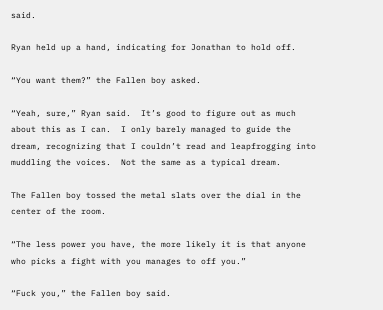said.

Ryan held up a hand, indicating for Jonathan to hold off.

“You want them?” the Fallen boy asked.

“Yeah, sure,” Ryan said.  It’s good to figure out as much about this as I can.  I only barely managed to guide the dream, recognizing that I couldn’t read and leapfrogging into muddling the voices.  Not the same as a typical dream.

The Fallen boy tossed the metal slats over the dial in the center of the room.

“The less power you have, the more likely it is that anyone who picks a fight with you manages to off you.”

“Fuck you,” the Fallen boy said.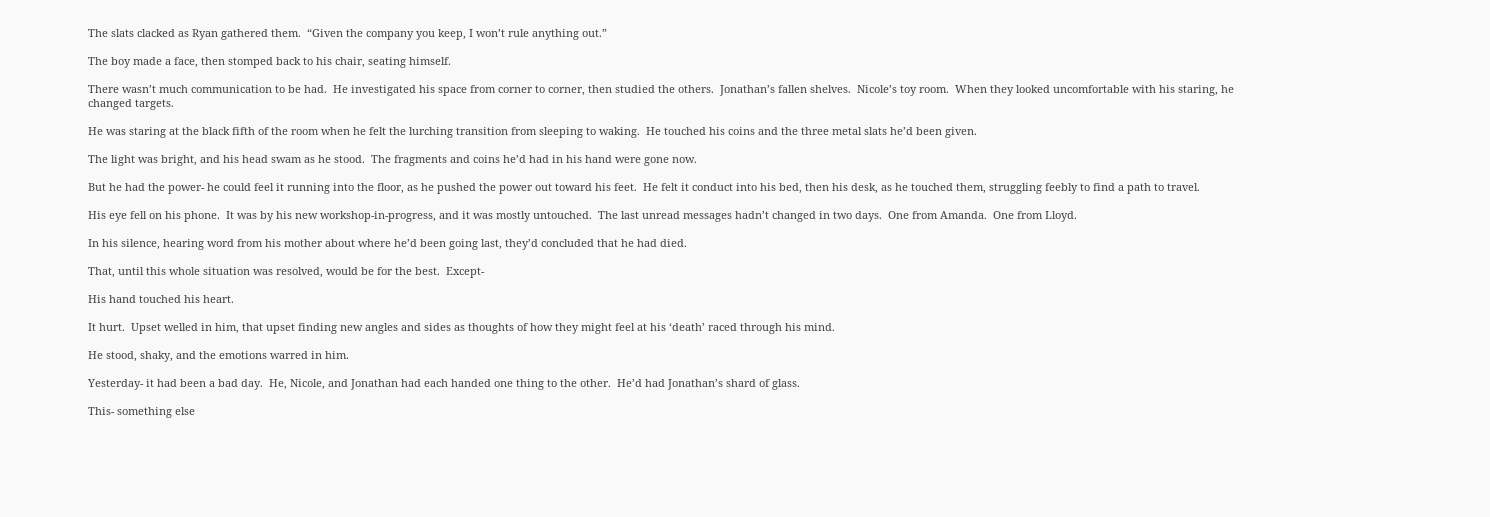The slats clacked as Ryan gathered them.  “Given the company you keep, I won’t rule anything out.”

The boy made a face, then stomped back to his chair, seating himself.

There wasn’t much communication to be had.  He investigated his space from corner to corner, then studied the others.  Jonathan’s fallen shelves.  Nicole’s toy room.  When they looked uncomfortable with his staring, he changed targets.

He was staring at the black fifth of the room when he felt the lurching transition from sleeping to waking.  He touched his coins and the three metal slats he’d been given.

The light was bright, and his head swam as he stood.  The fragments and coins he’d had in his hand were gone now.

But he had the power- he could feel it running into the floor, as he pushed the power out toward his feet.  He felt it conduct into his bed, then his desk, as he touched them, struggling feebly to find a path to travel.

His eye fell on his phone.  It was by his new workshop-in-progress, and it was mostly untouched.  The last unread messages hadn’t changed in two days.  One from Amanda.  One from Lloyd.

In his silence, hearing word from his mother about where he’d been going last, they’d concluded that he had died.

That, until this whole situation was resolved, would be for the best.  Except-

His hand touched his heart.

It hurt.  Upset welled in him, that upset finding new angles and sides as thoughts of how they might feel at his ‘death’ raced through his mind.

He stood, shaky, and the emotions warred in him.

Yesterday- it had been a bad day.  He, Nicole, and Jonathan had each handed one thing to the other.  He’d had Jonathan’s shard of glass.

This- something else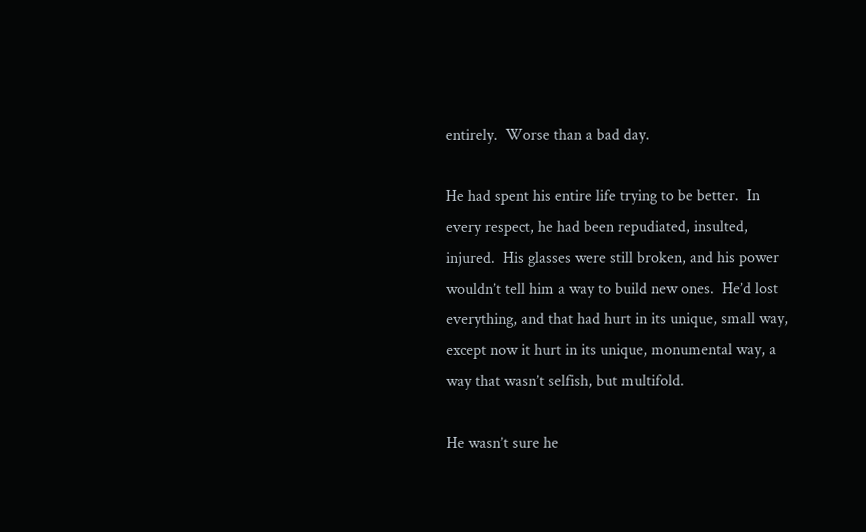entirely.  Worse than a bad day.

He had spent his entire life trying to be better.  In every respect, he had been repudiated, insulted, injured.  His glasses were still broken, and his power wouldn’t tell him a way to build new ones.  He’d lost everything, and that had hurt in its unique, small way, except now it hurt in its unique, monumental way, a way that wasn’t selfish, but multifold.

He wasn’t sure he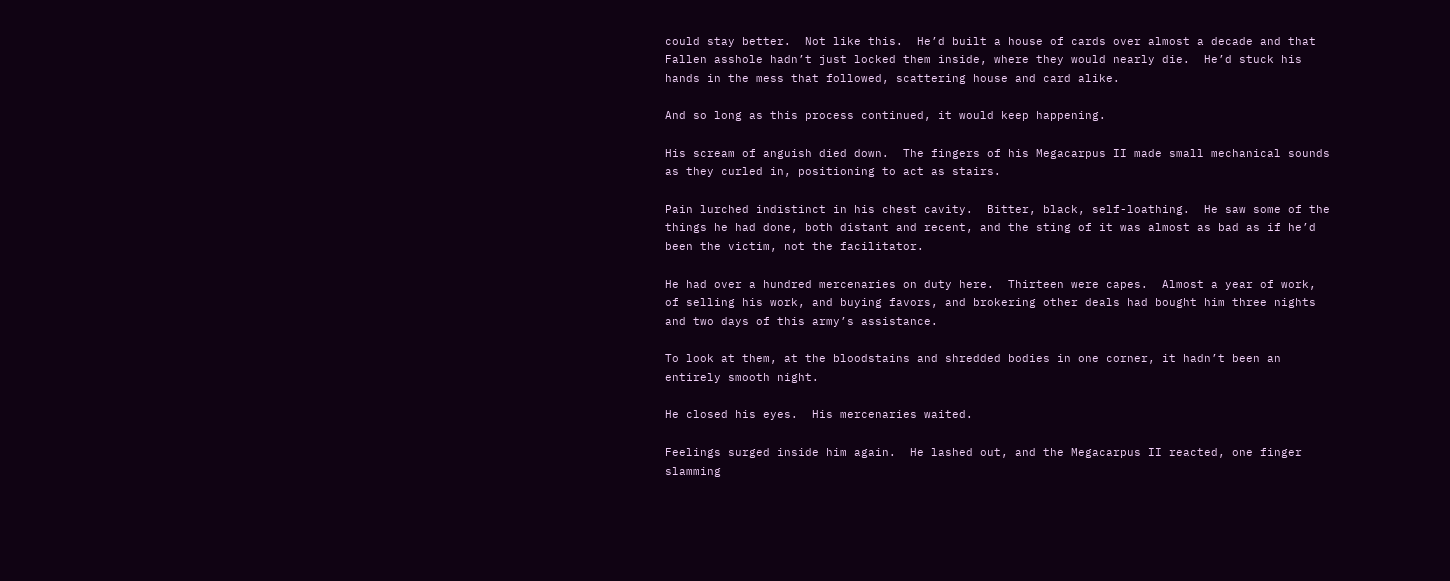could stay better.  Not like this.  He’d built a house of cards over almost a decade and that Fallen asshole hadn’t just locked them inside, where they would nearly die.  He’d stuck his hands in the mess that followed, scattering house and card alike.

And so long as this process continued, it would keep happening.

His scream of anguish died down.  The fingers of his Megacarpus II made small mechanical sounds as they curled in, positioning to act as stairs.

Pain lurched indistinct in his chest cavity.  Bitter, black, self-loathing.  He saw some of the things he had done, both distant and recent, and the sting of it was almost as bad as if he’d been the victim, not the facilitator.

He had over a hundred mercenaries on duty here.  Thirteen were capes.  Almost a year of work, of selling his work, and buying favors, and brokering other deals had bought him three nights and two days of this army’s assistance.

To look at them, at the bloodstains and shredded bodies in one corner, it hadn’t been an entirely smooth night.

He closed his eyes.  His mercenaries waited.

Feelings surged inside him again.  He lashed out, and the Megacarpus II reacted, one finger slamming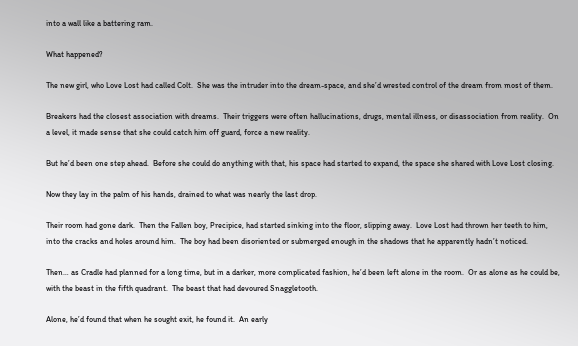into a wall like a battering ram.

What happened?

The new girl, who Love Lost had called Colt.  She was the intruder into the dream-space, and she’d wrested control of the dream from most of them.

Breakers had the closest association with dreams.  Their triggers were often hallucinations, drugs, mental illness, or disassociation from reality.  On a level, it made sense that she could catch him off guard, force a new reality.

But he’d been one step ahead.  Before she could do anything with that, his space had started to expand, the space she shared with Love Lost closing.

Now they lay in the palm of his hands, drained to what was nearly the last drop.

Their room had gone dark.  Then the Fallen boy, Precipice, had started sinking into the floor, slipping away.  Love Lost had thrown her teeth to him, into the cracks and holes around him.  The boy had been disoriented or submerged enough in the shadows that he apparently hadn’t noticed.

Then… as Cradle had planned for a long time, but in a darker, more complicated fashion, he’d been left alone in the room.  Or as alone as he could be, with the beast in the fifth quadrant.  The beast that had devoured Snaggletooth.

Alone, he’d found that when he sought exit, he found it.  An early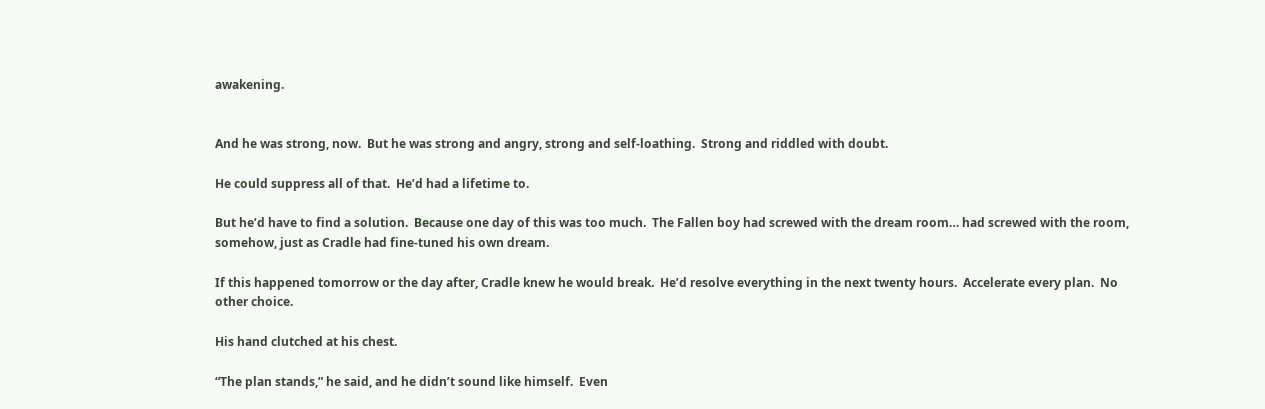awakening.


And he was strong, now.  But he was strong and angry, strong and self-loathing.  Strong and riddled with doubt.

He could suppress all of that.  He’d had a lifetime to.

But he’d have to find a solution.  Because one day of this was too much.  The Fallen boy had screwed with the dream room… had screwed with the room, somehow, just as Cradle had fine-tuned his own dream.

If this happened tomorrow or the day after, Cradle knew he would break.  He’d resolve everything in the next twenty hours.  Accelerate every plan.  No other choice.

His hand clutched at his chest.

“The plan stands,” he said, and he didn’t sound like himself.  Even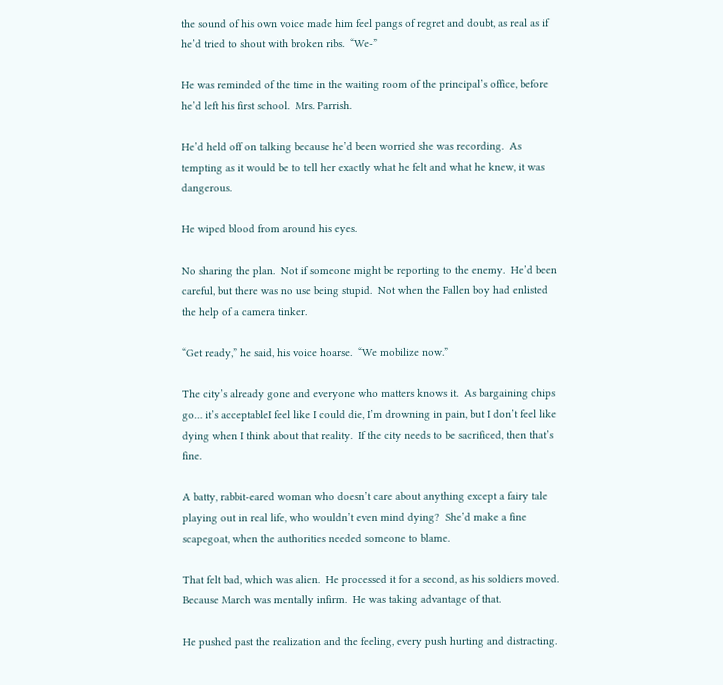the sound of his own voice made him feel pangs of regret and doubt, as real as if he’d tried to shout with broken ribs.  “We-”

He was reminded of the time in the waiting room of the principal’s office, before he’d left his first school.  Mrs. Parrish.

He’d held off on talking because he’d been worried she was recording.  As tempting as it would be to tell her exactly what he felt and what he knew, it was dangerous.

He wiped blood from around his eyes.

No sharing the plan.  Not if someone might be reporting to the enemy.  He’d been careful, but there was no use being stupid.  Not when the Fallen boy had enlisted the help of a camera tinker.

“Get ready,” he said, his voice hoarse.  “We mobilize now.”

The city’s already gone and everyone who matters knows it.  As bargaining chips go… it’s acceptableI feel like I could die, I’m drowning in pain, but I don’t feel like dying when I think about that reality.  If the city needs to be sacrificed, then that’s fine.

A batty, rabbit-eared woman who doesn’t care about anything except a fairy tale playing out in real life, who wouldn’t even mind dying?  She’d make a fine scapegoat, when the authorities needed someone to blame.

That felt bad, which was alien.  He processed it for a second, as his soldiers moved.  Because March was mentally infirm.  He was taking advantage of that.

He pushed past the realization and the feeling, every push hurting and distracting.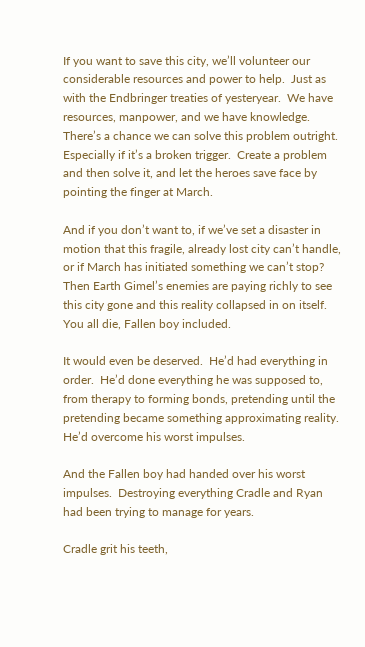If you want to save this city, we’ll volunteer our considerable resources and power to help.  Just as with the Endbringer treaties of yesteryear.  We have resources, manpower, and we have knowledge.  There’s a chance we can solve this problem outright.  Especially if it’s a broken trigger.  Create a problem and then solve it, and let the heroes save face by pointing the finger at March.

And if you don’t want to, if we’ve set a disaster in motion that this fragile, already lost city can’t handle, or if March has initiated something we can’t stop?  Then Earth Gimel’s enemies are paying richly to see this city gone and this reality collapsed in on itself.  You all die, Fallen boy included.

It would even be deserved.  He’d had everything in order.  He’d done everything he was supposed to, from therapy to forming bonds, pretending until the pretending became something approximating reality.  He’d overcome his worst impulses.

And the Fallen boy had handed over his worst impulses.  Destroying everything Cradle and Ryan had been trying to manage for years.

Cradle grit his teeth,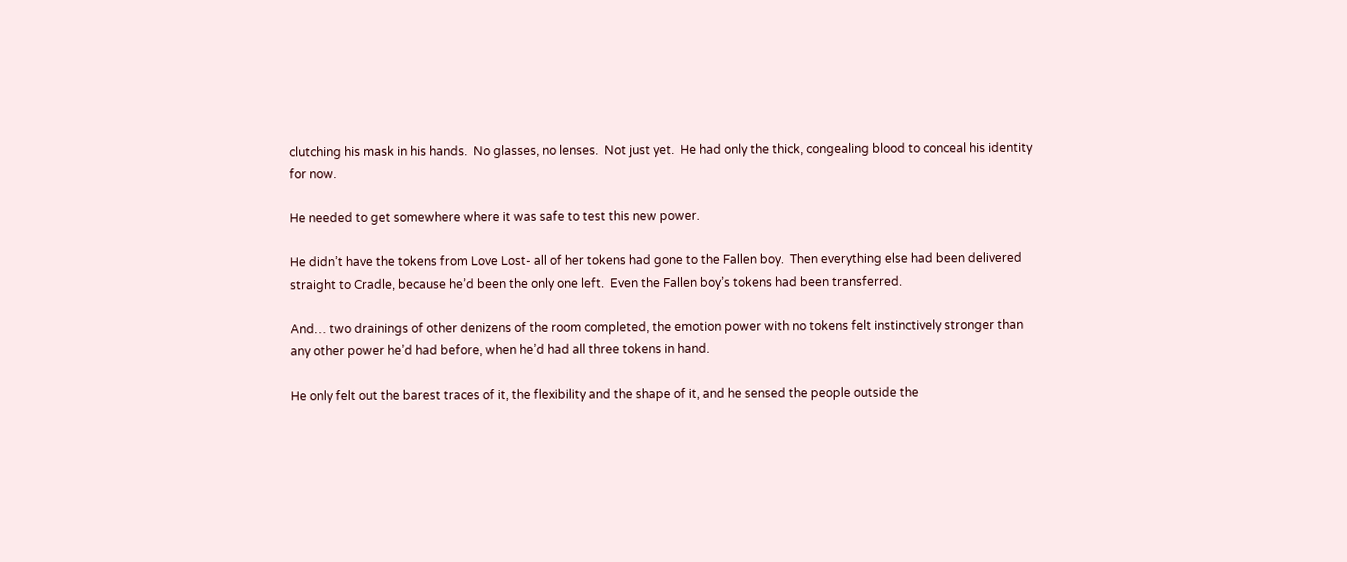clutching his mask in his hands.  No glasses, no lenses.  Not just yet.  He had only the thick, congealing blood to conceal his identity for now.

He needed to get somewhere where it was safe to test this new power.

He didn’t have the tokens from Love Lost- all of her tokens had gone to the Fallen boy.  Then everything else had been delivered straight to Cradle, because he’d been the only one left.  Even the Fallen boy’s tokens had been transferred.

And… two drainings of other denizens of the room completed, the emotion power with no tokens felt instinctively stronger than any other power he’d had before, when he’d had all three tokens in hand.

He only felt out the barest traces of it, the flexibility and the shape of it, and he sensed the people outside the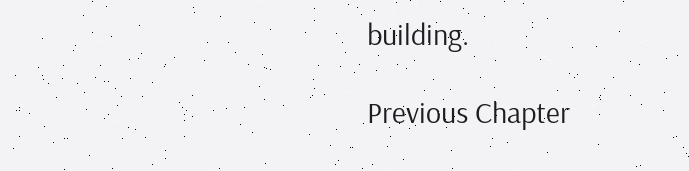building.

Previous Chapter